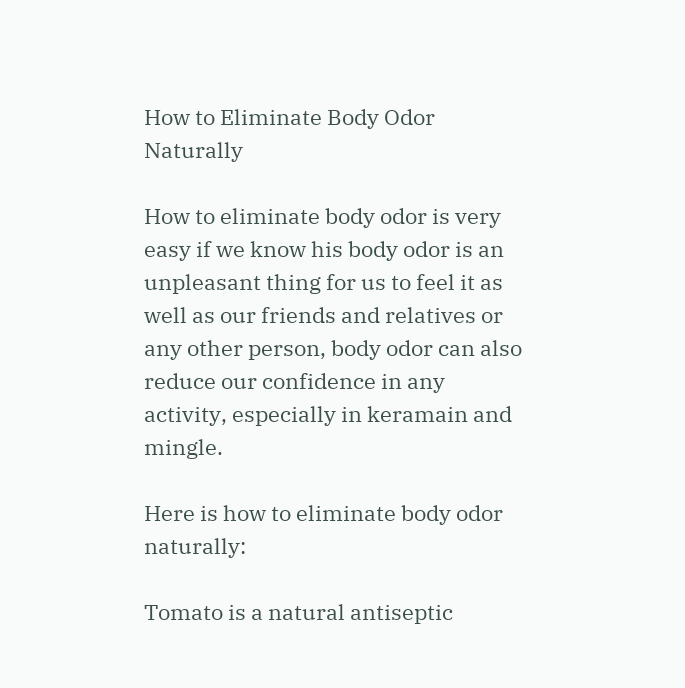How to Eliminate Body Odor Naturally

How to eliminate body odor is very easy if we know his body odor is an unpleasant thing for us to feel it as well as our friends and relatives or any other person, body odor can also reduce our confidence in any activity, especially in keramain and mingle.

Here is how to eliminate body odor naturally:

Tomato is a natural antiseptic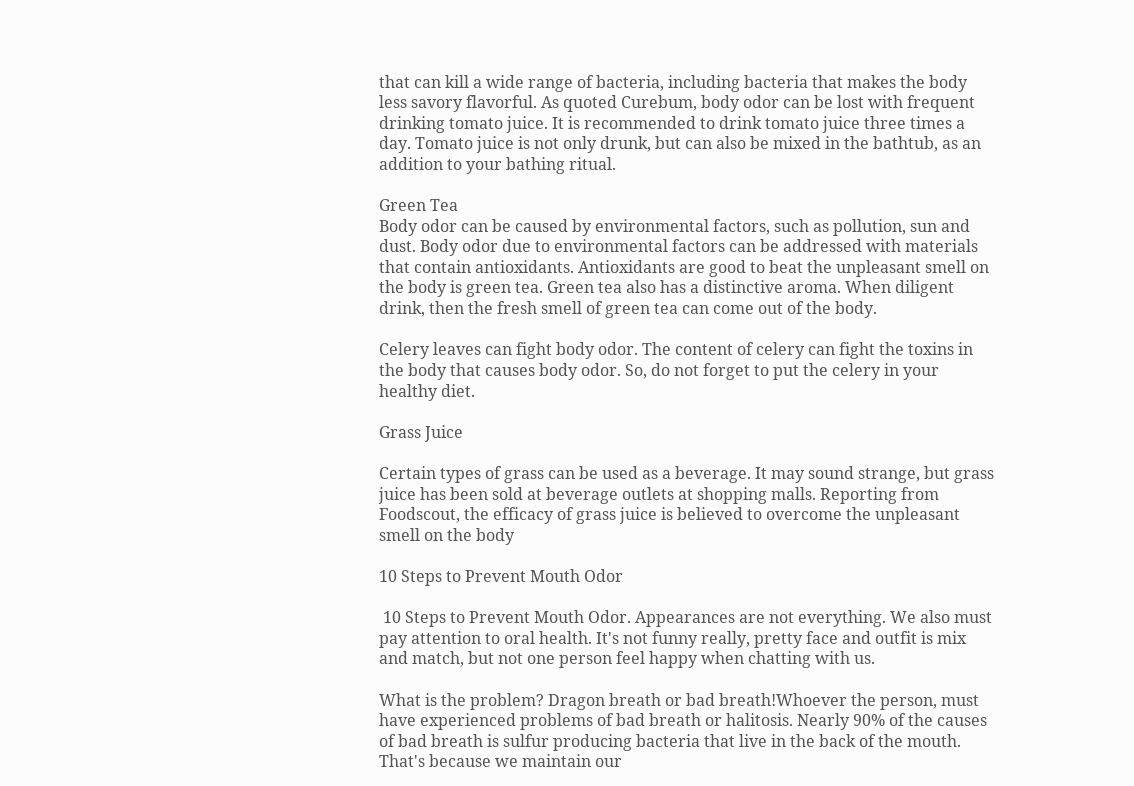that can kill a wide range of bacteria, including bacteria that makes the body less savory flavorful. As quoted Curebum, body odor can be lost with frequent drinking tomato juice. It is recommended to drink tomato juice three times a day. Tomato juice is not only drunk, but can also be mixed in the bathtub, as an addition to your bathing ritual.

Green Tea
Body odor can be caused by environmental factors, such as pollution, sun and dust. Body odor due to environmental factors can be addressed with materials that contain antioxidants. Antioxidants are good to beat the unpleasant smell on the body is green tea. Green tea also has a distinctive aroma. When diligent drink, then the fresh smell of green tea can come out of the body.

Celery leaves can fight body odor. The content of celery can fight the toxins in the body that causes body odor. So, do not forget to put the celery in your healthy diet.

Grass Juice

Certain types of grass can be used as a beverage. It may sound strange, but grass juice has been sold at beverage outlets at shopping malls. Reporting from Foodscout, the efficacy of grass juice is believed to overcome the unpleasant smell on the body

10 Steps to Prevent Mouth Odor

 10 Steps to Prevent Mouth Odor. Appearances are not everything. We also must pay attention to oral health. It's not funny really, pretty face and outfit is mix and match, but not one person feel happy when chatting with us.

What is the problem? Dragon breath or bad breath!Whoever the person, must have experienced problems of bad breath or halitosis. Nearly 90% of the causes of bad breath is sulfur producing bacteria that live in the back of the mouth. That's because we maintain our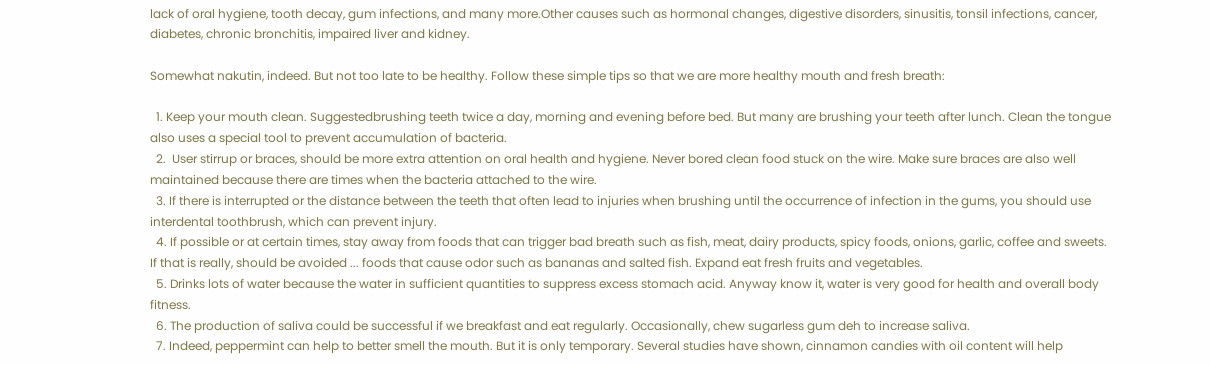lack of oral hygiene, tooth decay, gum infections, and many more.Other causes such as hormonal changes, digestive disorders, sinusitis, tonsil infections, cancer, diabetes, chronic bronchitis, impaired liver and kidney.

Somewhat nakutin, indeed. But not too late to be healthy. Follow these simple tips so that we are more healthy mouth and fresh breath:

  1. Keep your mouth clean. Suggestedbrushing teeth twice a day, morning and evening before bed. But many are brushing your teeth after lunch. Clean the tongue also uses a special tool to prevent accumulation of bacteria.
  2.  User stirrup or braces, should be more extra attention on oral health and hygiene. Never bored clean food stuck on the wire. Make sure braces are also well maintained because there are times when the bacteria attached to the wire.
  3. If there is interrupted or the distance between the teeth that often lead to injuries when brushing until the occurrence of infection in the gums, you should use interdental toothbrush, which can prevent injury.
  4. If possible or at certain times, stay away from foods that can trigger bad breath such as fish, meat, dairy products, spicy foods, onions, garlic, coffee and sweets. If that is really, should be avoided ... foods that cause odor such as bananas and salted fish. Expand eat fresh fruits and vegetables.
  5. Drinks lots of water because the water in sufficient quantities to suppress excess stomach acid. Anyway know it, water is very good for health and overall body fitness.
  6. The production of saliva could be successful if we breakfast and eat regularly. Occasionally, chew sugarless gum deh to increase saliva.
  7. Indeed, peppermint can help to better smell the mouth. But it is only temporary. Several studies have shown, cinnamon candies with oil content will help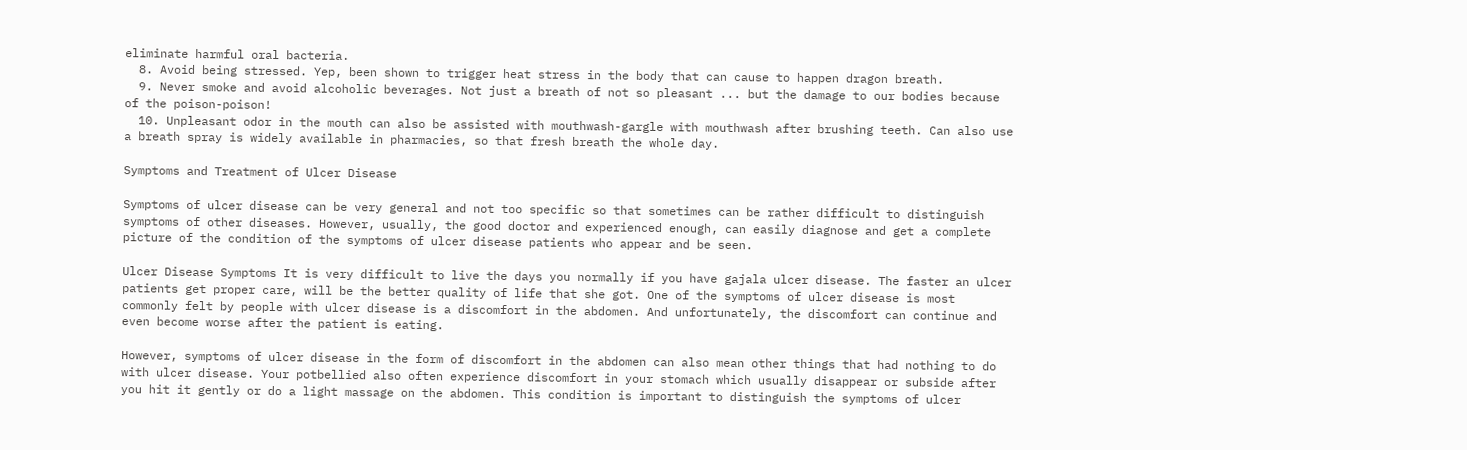eliminate harmful oral bacteria.
  8. Avoid being stressed. Yep, been shown to trigger heat stress in the body that can cause to happen dragon breath.
  9. Never smoke and avoid alcoholic beverages. Not just a breath of not so pleasant ... but the damage to our bodies because of the poison-poison!
  10. Unpleasant odor in the mouth can also be assisted with mouthwash-gargle with mouthwash after brushing teeth. Can also use a breath spray is widely available in pharmacies, so that fresh breath the whole day.

Symptoms and Treatment of Ulcer Disease

Symptoms of ulcer disease can be very general and not too specific so that sometimes can be rather difficult to distinguish symptoms of other diseases. However, usually, the good doctor and experienced enough, can easily diagnose and get a complete picture of the condition of the symptoms of ulcer disease patients who appear and be seen.

Ulcer Disease Symptoms It is very difficult to live the days you normally if you have gajala ulcer disease. The faster an ulcer patients get proper care, will be the better quality of life that she got. One of the symptoms of ulcer disease is most commonly felt by people with ulcer disease is a discomfort in the abdomen. And unfortunately, the discomfort can continue and even become worse after the patient is eating.

However, symptoms of ulcer disease in the form of discomfort in the abdomen can also mean other things that had nothing to do with ulcer disease. Your potbellied also often experience discomfort in your stomach which usually disappear or subside after you hit it gently or do a light massage on the abdomen. This condition is important to distinguish the symptoms of ulcer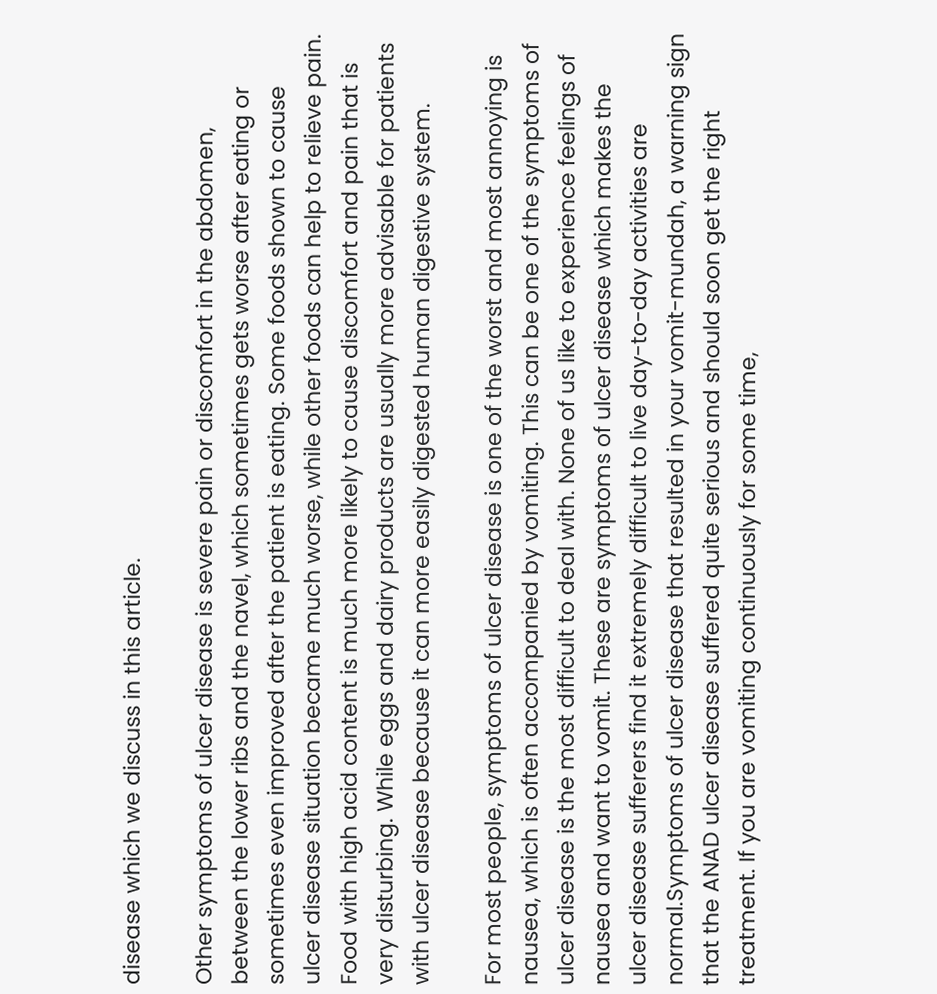disease which we discuss in this article.

Other symptoms of ulcer disease is severe pain or discomfort in the abdomen, between the lower ribs and the navel, which sometimes gets worse after eating or sometimes even improved after the patient is eating. Some foods shown to cause ulcer disease situation became much worse, while other foods can help to relieve pain. Food with high acid content is much more likely to cause discomfort and pain that is very disturbing. While eggs and dairy products are usually more advisable for patients with ulcer disease because it can more easily digested human digestive system.

For most people, symptoms of ulcer disease is one of the worst and most annoying is nausea, which is often accompanied by vomiting. This can be one of the symptoms of ulcer disease is the most difficult to deal with. None of us like to experience feelings of nausea and want to vomit. These are symptoms of ulcer disease which makes the ulcer disease sufferers find it extremely difficult to live day-to-day activities are normal.Symptoms of ulcer disease that resulted in your vomit-mundah, a warning sign that the ANAD ulcer disease suffered quite serious and should soon get the right treatment. If you are vomiting continuously for some time,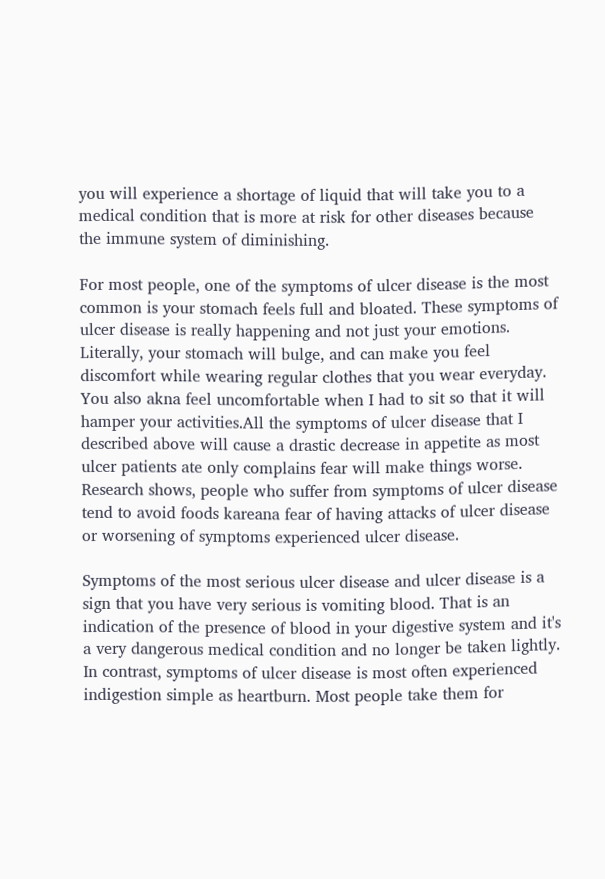you will experience a shortage of liquid that will take you to a medical condition that is more at risk for other diseases because the immune system of diminishing.

For most people, one of the symptoms of ulcer disease is the most common is your stomach feels full and bloated. These symptoms of ulcer disease is really happening and not just your emotions. Literally, your stomach will bulge, and can make you feel discomfort while wearing regular clothes that you wear everyday. You also akna feel uncomfortable when I had to sit so that it will hamper your activities.All the symptoms of ulcer disease that I described above will cause a drastic decrease in appetite as most ulcer patients ate only complains fear will make things worse. Research shows, people who suffer from symptoms of ulcer disease tend to avoid foods kareana fear of having attacks of ulcer disease or worsening of symptoms experienced ulcer disease.

Symptoms of the most serious ulcer disease and ulcer disease is a sign that you have very serious is vomiting blood. That is an indication of the presence of blood in your digestive system and it's a very dangerous medical condition and no longer be taken lightly. In contrast, symptoms of ulcer disease is most often experienced indigestion simple as heartburn. Most people take them for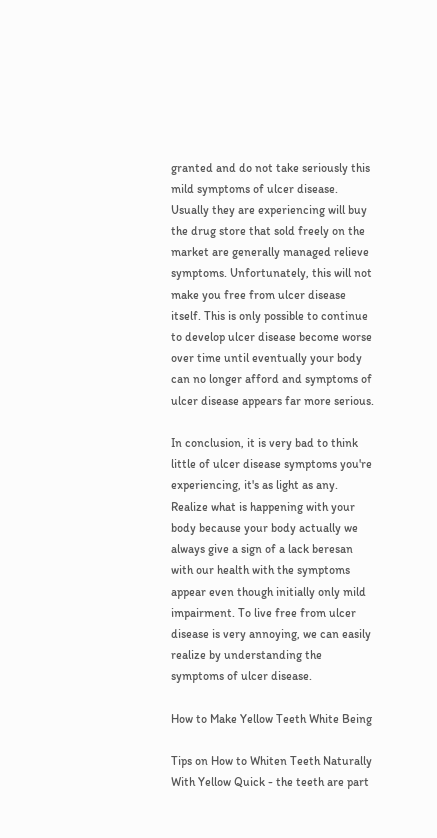granted and do not take seriously this mild symptoms of ulcer disease. Usually they are experiencing will buy the drug store that sold freely on the market are generally managed relieve symptoms. Unfortunately, this will not make you free from ulcer disease itself. This is only possible to continue to develop ulcer disease become worse over time until eventually your body can no longer afford and symptoms of ulcer disease appears far more serious.

In conclusion, it is very bad to think little of ulcer disease symptoms you're experiencing, it's as light as any. Realize what is happening with your body because your body actually we always give a sign of a lack beresan with our health with the symptoms appear even though initially only mild impairment. To live free from ulcer disease is very annoying, we can easily realize by understanding the symptoms of ulcer disease.

How to Make Yellow Teeth White Being

Tips on How to Whiten Teeth Naturally With Yellow Quick - the teeth are part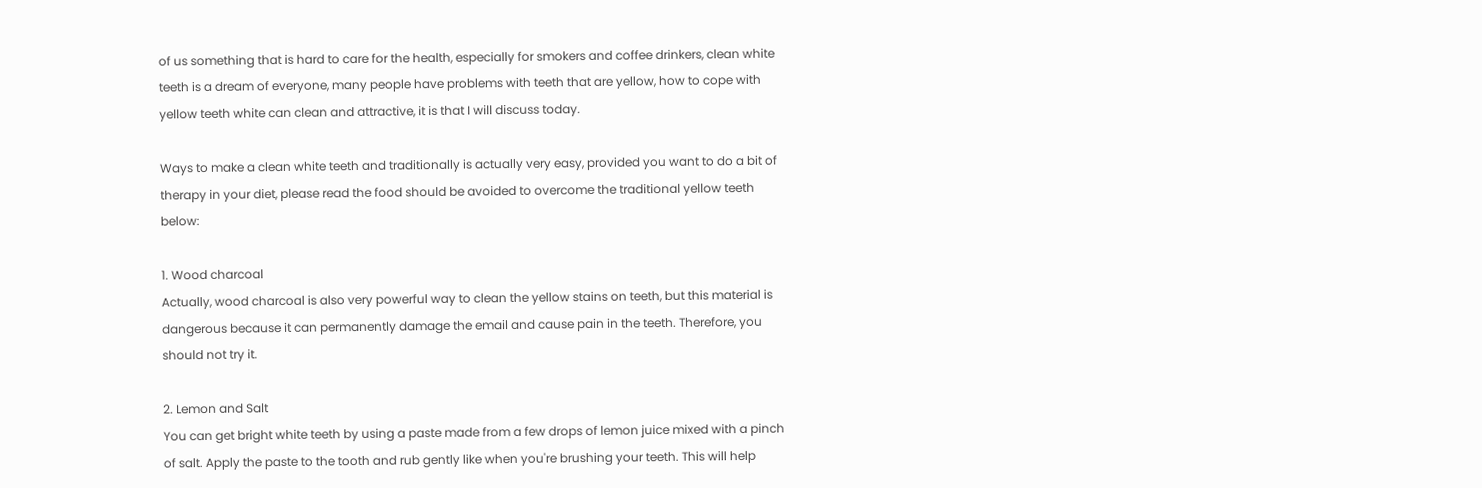of us something that is hard to care for the health, especially for smokers and coffee drinkers, clean white teeth is a dream of everyone, many people have problems with teeth that are yellow, how to cope with yellow teeth white can clean and attractive, it is that I will discuss today.

Ways to make a clean white teeth and traditionally is actually very easy, provided you want to do a bit of therapy in your diet, please read the food should be avoided to overcome the traditional yellow teeth below:

1. Wood charcoal
Actually, wood charcoal is also very powerful way to clean the yellow stains on teeth, but this material is dangerous because it can permanently damage the email and cause pain in the teeth. Therefore, you should not try it.

2. Lemon and Salt
You can get bright white teeth by using a paste made from a few drops of lemon juice mixed with a pinch of salt. Apply the paste to the tooth and rub gently like when you're brushing your teeth. This will help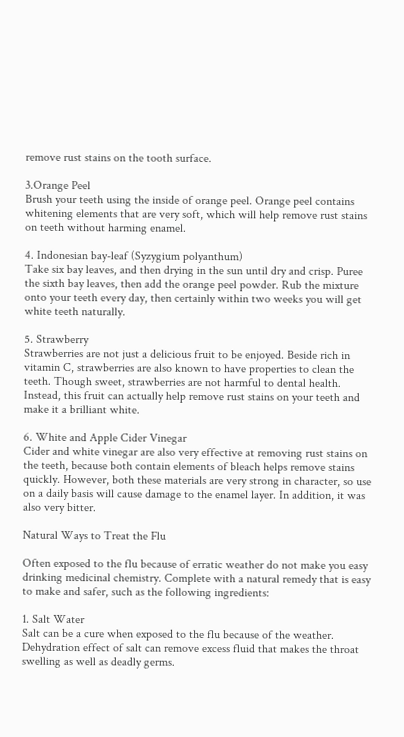remove rust stains on the tooth surface.

3.Orange Peel
Brush your teeth using the inside of orange peel. Orange peel contains whitening elements that are very soft, which will help remove rust stains on teeth without harming enamel.

4. Indonesian bay-leaf (Syzygium polyanthum)
Take six bay leaves, and then drying in the sun until dry and crisp. Puree the sixth bay leaves, then add the orange peel powder. Rub the mixture onto your teeth every day, then certainly within two weeks you will get white teeth naturally.

5. Strawberry
Strawberries are not just a delicious fruit to be enjoyed. Beside rich in vitamin C, strawberries are also known to have properties to clean the teeth. Though sweet, strawberries are not harmful to dental health. Instead, this fruit can actually help remove rust stains on your teeth and make it a brilliant white.

6. White and Apple Cider Vinegar
Cider and white vinegar are also very effective at removing rust stains on the teeth, because both contain elements of bleach helps remove stains quickly. However, both these materials are very strong in character, so use on a daily basis will cause damage to the enamel layer. In addition, it was also very bitter.

Natural Ways to Treat the Flu

Often exposed to the flu because of erratic weather do not make you easy drinking medicinal chemistry. Complete with a natural remedy that is easy to make and safer, such as the following ingredients:

1. Salt Water
Salt can be a cure when exposed to the flu because of the weather.
Dehydration effect of salt can remove excess fluid that makes the throat swelling as well as deadly germs.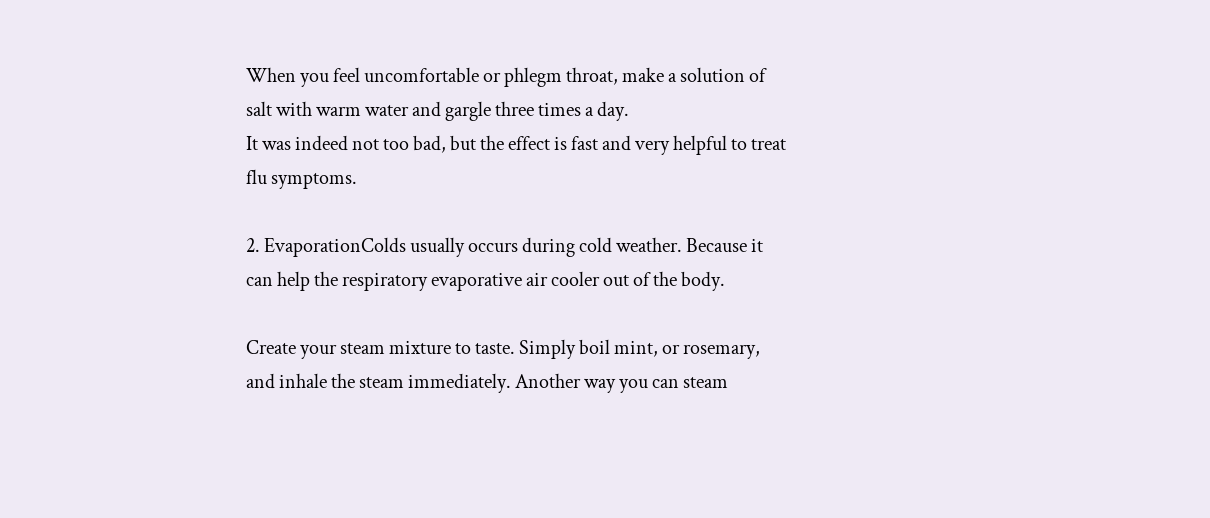When you feel uncomfortable or phlegm throat, make a solution of salt with warm water and gargle three times a day.
It was indeed not too bad, but the effect is fast and very helpful to treat flu symptoms.

2. EvaporationColds usually occurs during cold weather. Because it can help the respiratory evaporative air cooler out of the body.

Create your steam mixture to taste. Simply boil mint, or rosemary, and inhale the steam immediately. Another way you can steam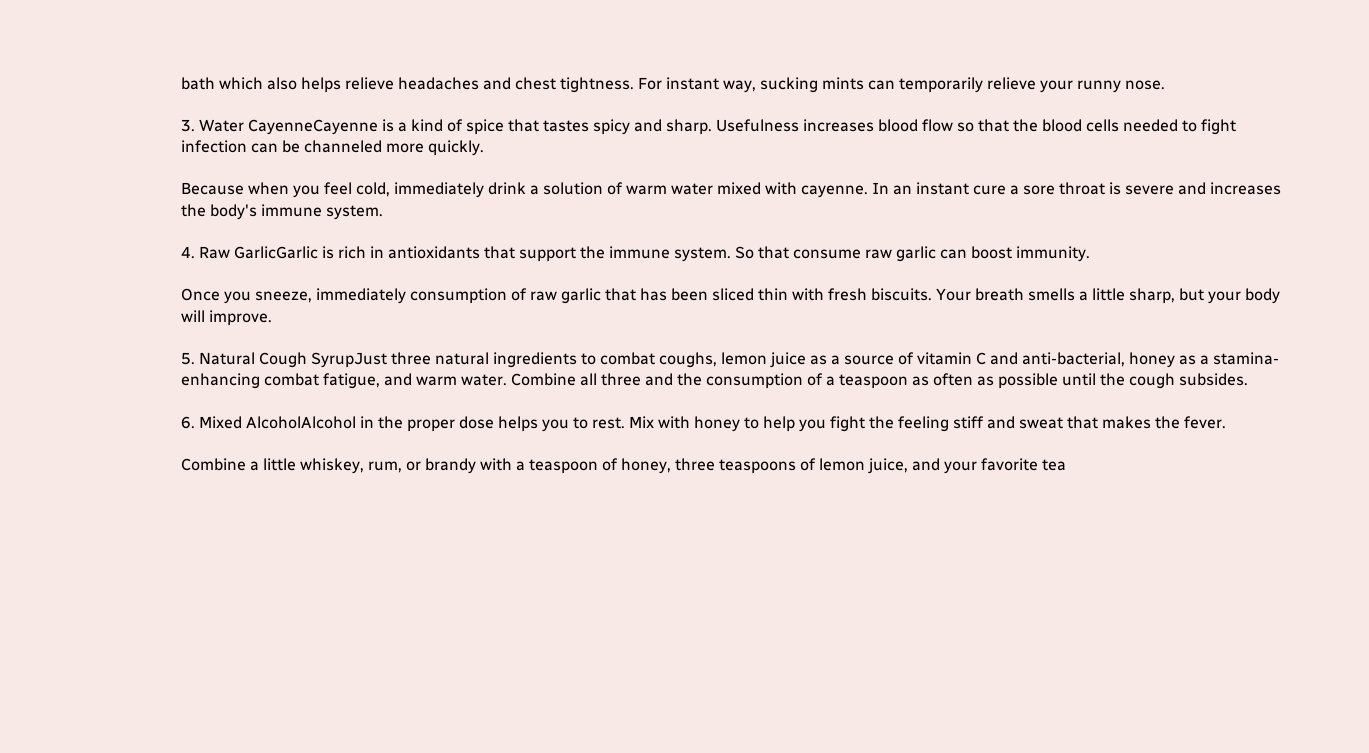bath which also helps relieve headaches and chest tightness. For instant way, sucking mints can temporarily relieve your runny nose.

3. Water CayenneCayenne is a kind of spice that tastes spicy and sharp. Usefulness increases blood flow so that the blood cells needed to fight infection can be channeled more quickly.

Because when you feel cold, immediately drink a solution of warm water mixed with cayenne. In an instant cure a sore throat is severe and increases the body's immune system.

4. Raw GarlicGarlic is rich in antioxidants that support the immune system. So that consume raw garlic can boost immunity.

Once you sneeze, immediately consumption of raw garlic that has been sliced thin with fresh biscuits. Your breath smells a little sharp, but your body will improve.

5. Natural Cough SyrupJust three natural ingredients to combat coughs, lemon juice as a source of vitamin C and anti-bacterial, honey as a stamina-enhancing combat fatigue, and warm water. Combine all three and the consumption of a teaspoon as often as possible until the cough subsides.

6. Mixed AlcoholAlcohol in the proper dose helps you to rest. Mix with honey to help you fight the feeling stiff and sweat that makes the fever.

Combine a little whiskey, rum, or brandy with a teaspoon of honey, three teaspoons of lemon juice, and your favorite tea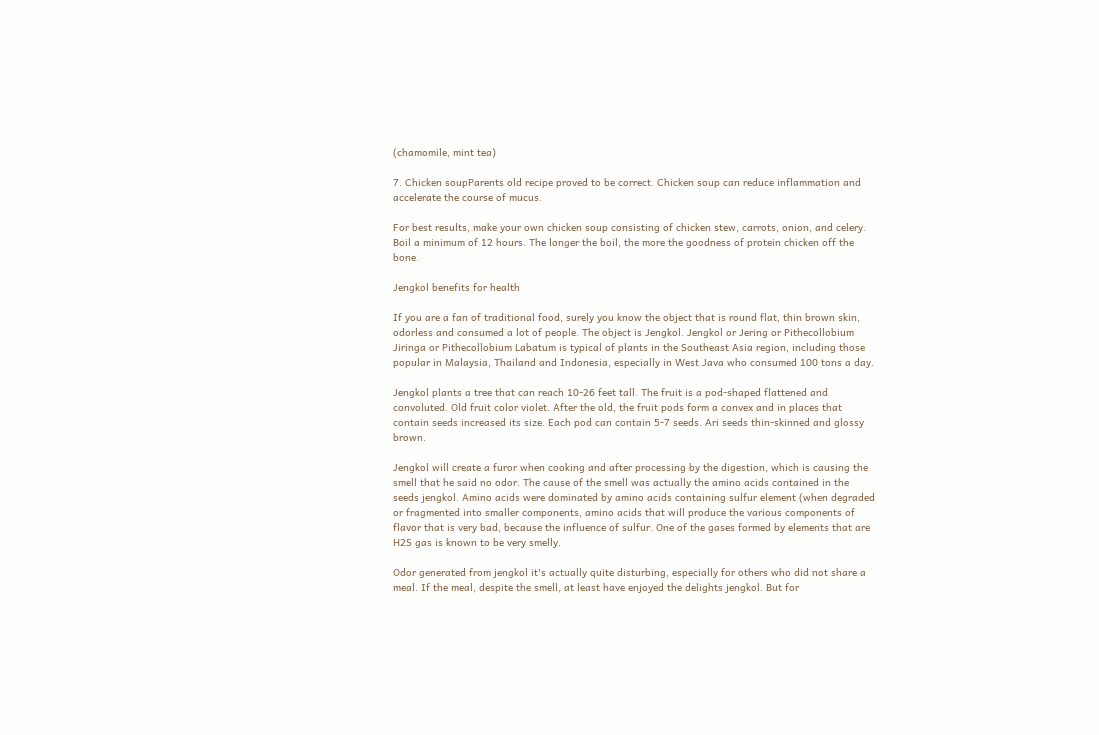(chamomile, mint tea)

7. Chicken soupParents old recipe proved to be correct. Chicken soup can reduce inflammation and accelerate the course of mucus.

For best results, make your own chicken soup consisting of chicken stew, carrots, onion, and celery. Boil a minimum of 12 hours. The longer the boil, the more the goodness of protein chicken off the bone.

Jengkol benefits for health

If you are a fan of traditional food, surely you know the object that is round flat, thin brown skin, odorless and consumed a lot of people. The object is Jengkol. Jengkol or Jering or Pithecollobium Jiringa or Pithecollobium Labatum is typical of plants in the Southeast Asia region, including those popular in Malaysia, Thailand and Indonesia, especially in West Java who consumed 100 tons a day.

Jengkol plants a tree that can reach 10-26 feet tall. The fruit is a pod-shaped flattened and convoluted. Old fruit color violet. After the old, the fruit pods form a convex and in places that contain seeds increased its size. Each pod can contain 5-7 seeds. Ari seeds thin-skinned and glossy brown.

Jengkol will create a furor when cooking and after processing by the digestion, which is causing the smell that he said no odor. The cause of the smell was actually the amino acids contained in the seeds jengkol. Amino acids were dominated by amino acids containing sulfur element (when degraded or fragmented into smaller components, amino acids that will produce the various components of flavor that is very bad, because the influence of sulfur. One of the gases formed by elements that are H2S gas is known to be very smelly.

Odor generated from jengkol it's actually quite disturbing, especially for others who did not share a meal. If the meal, despite the smell, at least have enjoyed the delights jengkol. But for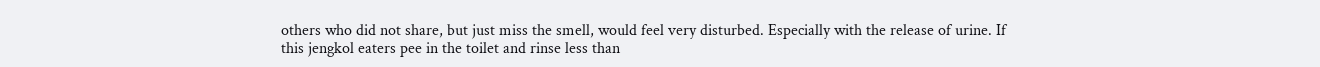others who did not share, but just miss the smell, would feel very disturbed. Especially with the release of urine. If this jengkol eaters pee in the toilet and rinse less than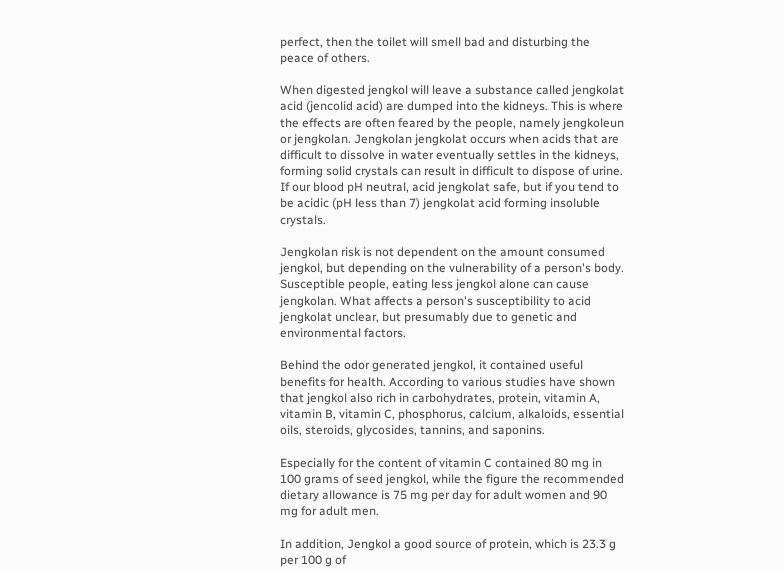perfect, then the toilet will smell bad and disturbing the peace of others.

When digested jengkol will leave a substance called jengkolat acid (jencolid acid) are dumped into the kidneys. This is where the effects are often feared by the people, namely jengkoleun or jengkolan. Jengkolan jengkolat occurs when acids that are difficult to dissolve in water eventually settles in the kidneys, forming solid crystals can result in difficult to dispose of urine. If our blood pH neutral, acid jengkolat safe, but if you tend to be acidic (pH less than 7) jengkolat acid forming insoluble crystals.

Jengkolan risk is not dependent on the amount consumed jengkol, but depending on the vulnerability of a person's body. Susceptible people, eating less jengkol alone can cause jengkolan. What affects a person's susceptibility to acid jengkolat unclear, but presumably due to genetic and environmental factors.

Behind the odor generated jengkol, it contained useful benefits for health. According to various studies have shown that jengkol also rich in carbohydrates, protein, vitamin A, vitamin B, vitamin C, phosphorus, calcium, alkaloids, essential oils, steroids, glycosides, tannins, and saponins.

Especially for the content of vitamin C contained 80 mg in 100 grams of seed jengkol, while the figure the recommended dietary allowance is 75 mg per day for adult women and 90 mg for adult men.

In addition, Jengkol a good source of protein, which is 23.3 g per 100 g of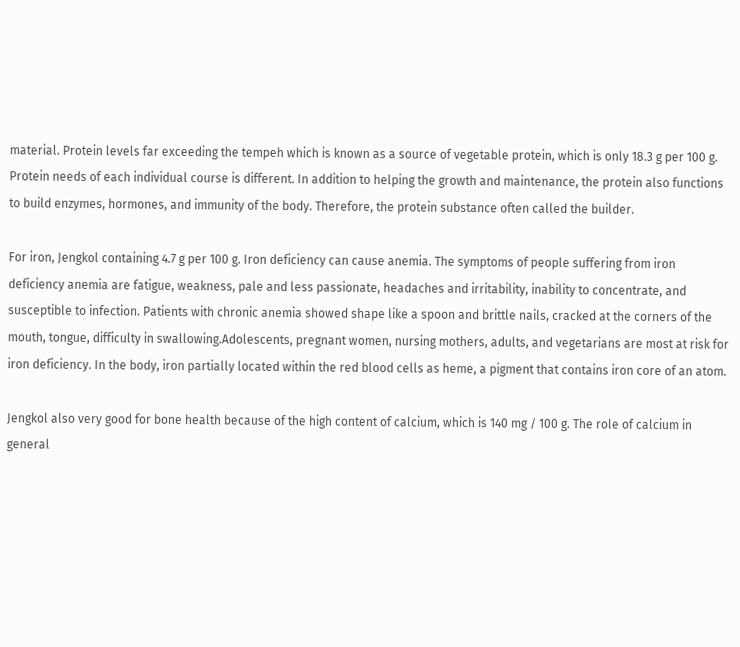material. Protein levels far exceeding the tempeh which is known as a source of vegetable protein, which is only 18.3 g per 100 g. Protein needs of each individual course is different. In addition to helping the growth and maintenance, the protein also functions to build enzymes, hormones, and immunity of the body. Therefore, the protein substance often called the builder.

For iron, Jengkol containing 4.7 g per 100 g. Iron deficiency can cause anemia. The symptoms of people suffering from iron deficiency anemia are fatigue, weakness, pale and less passionate, headaches and irritability, inability to concentrate, and susceptible to infection. Patients with chronic anemia showed shape like a spoon and brittle nails, cracked at the corners of the mouth, tongue, difficulty in swallowing.Adolescents, pregnant women, nursing mothers, adults, and vegetarians are most at risk for iron deficiency. In the body, iron partially located within the red blood cells as heme, a pigment that contains iron core of an atom.

Jengkol also very good for bone health because of the high content of calcium, which is 140 mg / 100 g. The role of calcium in general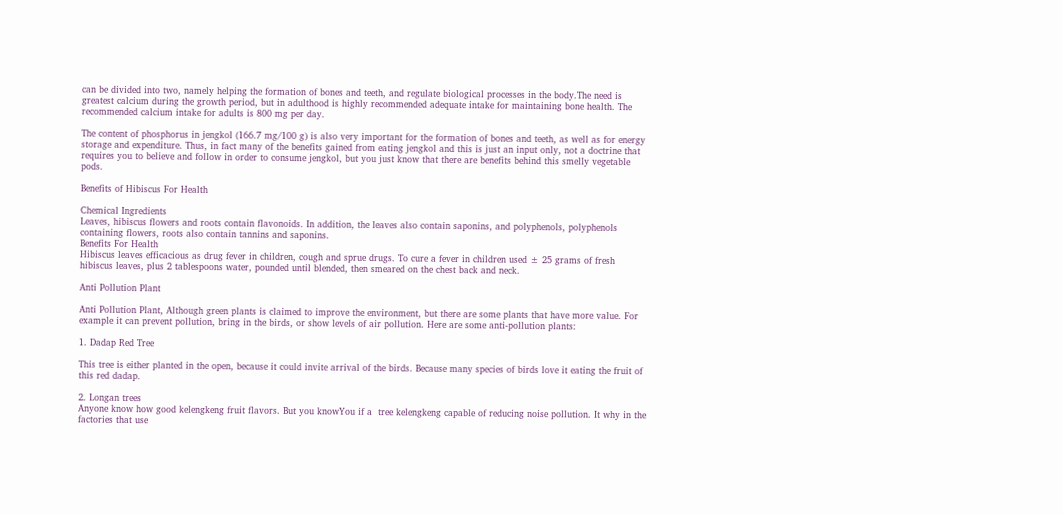can be divided into two, namely helping the formation of bones and teeth, and regulate biological processes in the body.The need is greatest calcium during the growth period, but in adulthood is highly recommended adequate intake for maintaining bone health. The recommended calcium intake for adults is 800 mg per day.

The content of phosphorus in jengkol (166.7 mg/100 g) is also very important for the formation of bones and teeth, as well as for energy storage and expenditure. Thus, in fact many of the benefits gained from eating jengkol and this is just an input only, not a doctrine that requires you to believe and follow in order to consume jengkol, but you just know that there are benefits behind this smelly vegetable pods.

Benefits of Hibiscus For Health

Chemical Ingredients
Leaves, hibiscus flowers and roots contain flavonoids. In addition, the leaves also contain saponins, and polyphenols, polyphenols containing flowers, roots also contain tannins and saponins.
Benefits For Health
Hibiscus leaves efficacious as drug fever in children, cough and sprue drugs. To cure a fever in children used ± 25 grams of fresh hibiscus leaves, plus 2 tablespoons water, pounded until blended, then smeared on the chest back and neck.

Anti Pollution Plant

Anti Pollution Plant, Although green plants is claimed to improve the environment, but there are some plants that have more value. For example it can prevent pollution, bring in the birds, or show levels of air pollution. Here are some anti-pollution plants:

1. Dadap Red Tree

This tree is either planted in the open, because it could invite arrival of the birds. Because many species of birds love it eating the fruit of this red dadap.

2. Longan trees
Anyone know how good kelengkeng fruit flavors. But you knowYou if a  tree kelengkeng capable of reducing noise pollution. It why in the factories that use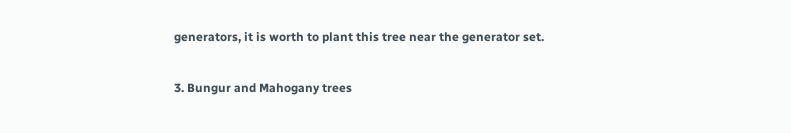generators, it is worth to plant this tree near the generator set.

3. Bungur and Mahogany trees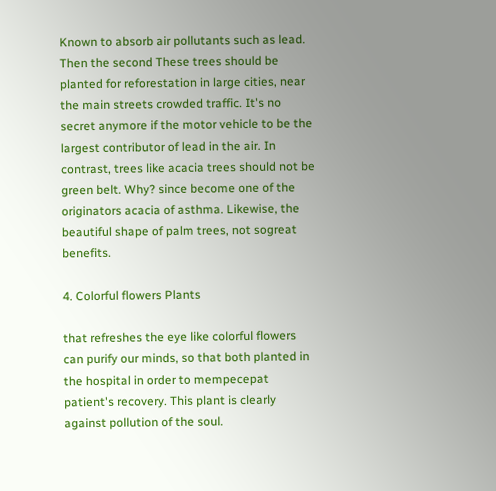Known to absorb air pollutants such as lead. Then the second These trees should be planted for reforestation in large cities, near the main streets crowded traffic. It's no secret anymore if the motor vehicle to be the largest contributor of lead in the air. In contrast, trees like acacia trees should not be green belt. Why? since become one of the originators acacia of asthma. Likewise, the beautiful shape of palm trees, not sogreat benefits.

4. Colorful flowers Plants

that refreshes the eye like colorful flowers can purify our minds, so that both planted in the hospital in order to mempecepat patient's recovery. This plant is clearly against pollution of the soul.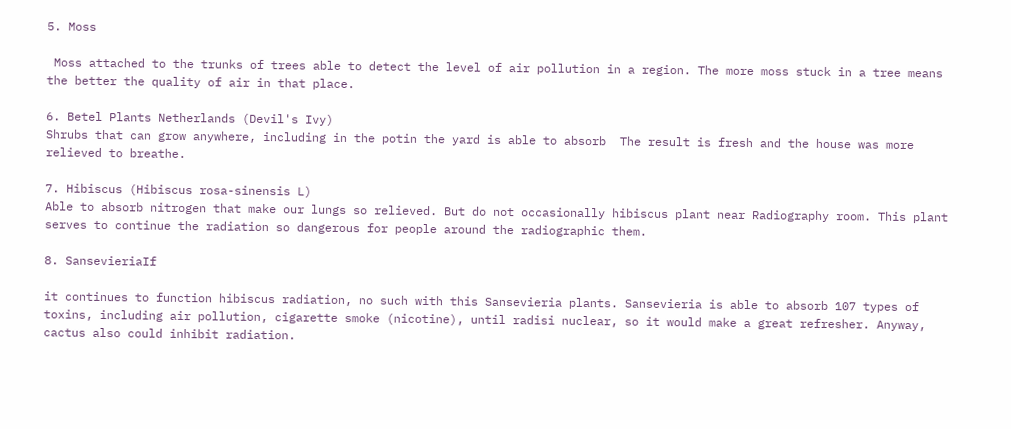5. Moss

 Moss attached to the trunks of trees able to detect the level of air pollution in a region. The more moss stuck in a tree means the better the quality of air in that place.

6. Betel Plants Netherlands (Devil's Ivy)
Shrubs that can grow anywhere, including in the potin the yard is able to absorb  The result is fresh and the house was more relieved to breathe.

7. Hibiscus (Hibiscus rosa-sinensis L)
Able to absorb nitrogen that make our lungs so relieved. But do not occasionally hibiscus plant near Radiography room. This plant serves to continue the radiation so dangerous for people around the radiographic them.

8. SansevieriaIf

it continues to function hibiscus radiation, no such with this Sansevieria plants. Sansevieria is able to absorb 107 types of toxins, including air pollution, cigarette smoke (nicotine), until radisi nuclear, so it would make a great refresher. Anyway, cactus also could inhibit radiation.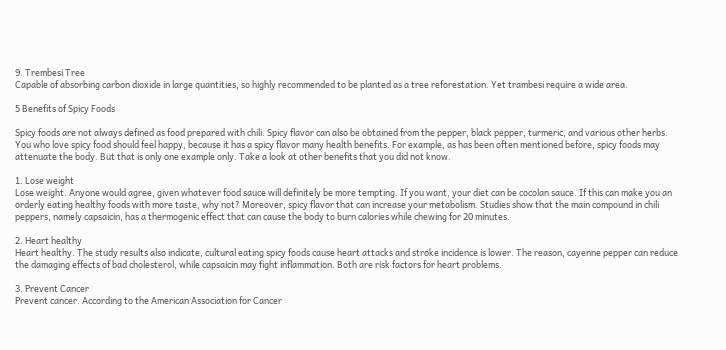9. Trembesi Tree
Capable of absorbing carbon dioxide in large quantities, so highly recommended to be planted as a tree reforestation. Yet trambesi require a wide area.

5 Benefits of Spicy Foods

Spicy foods are not always defined as food prepared with chili. Spicy flavor can also be obtained from the pepper, black pepper, turmeric, and various other herbs. You who love spicy food should feel happy, because it has a spicy flavor many health benefits. For example, as has been often mentioned before, spicy foods may attenuate the body. But that is only one example only. Take a look at other benefits that you did not know.

1. Lose weight
Lose weight. Anyone would agree, given whatever food sauce will definitely be more tempting. If you want, your diet can be cocolan sauce. If this can make you an orderly eating healthy foods with more taste, why not? Moreover, spicy flavor that can increase your metabolism. Studies show that the main compound in chili peppers, namely capsaicin, has a thermogenic effect that can cause the body to burn calories while chewing for 20 minutes.

2. Heart healthy
Heart healthy. The study results also indicate, cultural eating spicy foods cause heart attacks and stroke incidence is lower. The reason, cayenne pepper can reduce the damaging effects of bad cholesterol, while capsaicin may fight inflammation. Both are risk factors for heart problems.

3. Prevent Cancer
Prevent cancer. According to the American Association for Cancer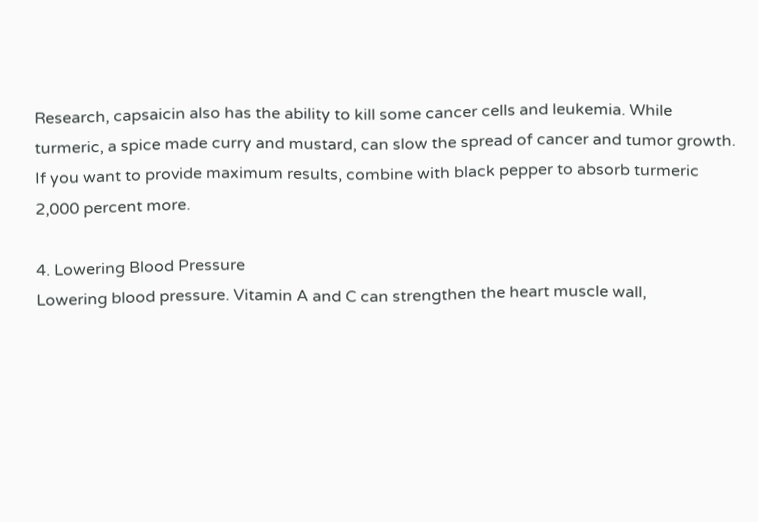Research, capsaicin also has the ability to kill some cancer cells and leukemia. While turmeric, a spice made curry and mustard, can slow the spread of cancer and tumor growth. If you want to provide maximum results, combine with black pepper to absorb turmeric 2,000 percent more.

4. Lowering Blood Pressure
Lowering blood pressure. Vitamin A and C can strengthen the heart muscle wall,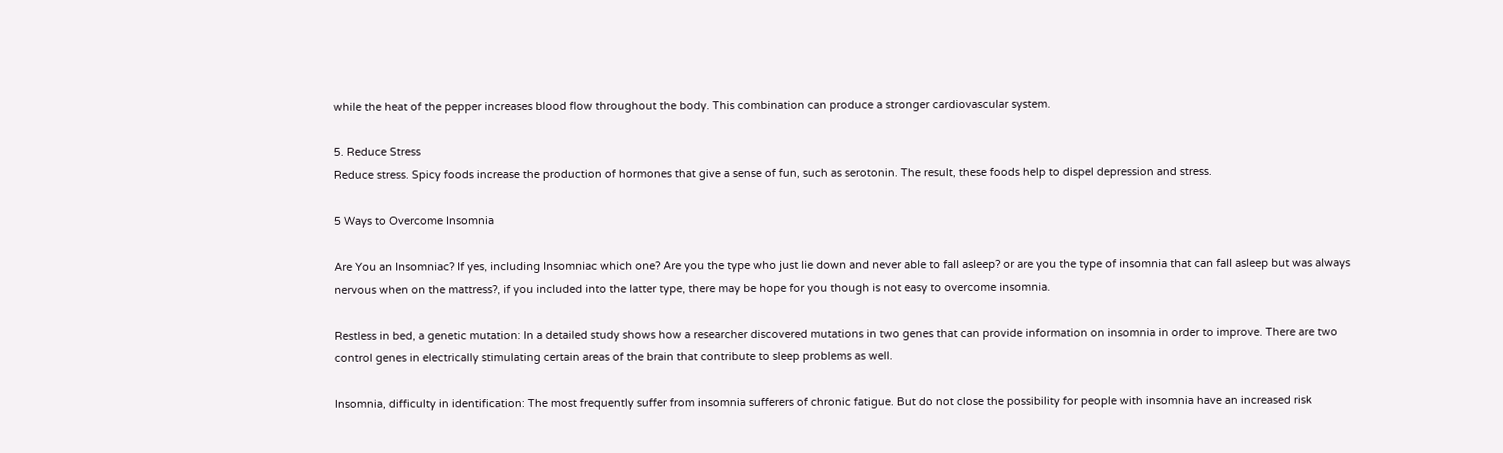while the heat of the pepper increases blood flow throughout the body. This combination can produce a stronger cardiovascular system.

5. Reduce Stress
Reduce stress. Spicy foods increase the production of hormones that give a sense of fun, such as serotonin. The result, these foods help to dispel depression and stress.

5 Ways to Overcome Insomnia

Are You an Insomniac? If yes, including Insomniac which one? Are you the type who just lie down and never able to fall asleep? or are you the type of insomnia that can fall asleep but was always nervous when on the mattress?, if you included into the latter type, there may be hope for you though is not easy to overcome insomnia.

Restless in bed, a genetic mutation: In a detailed study shows how a researcher discovered mutations in two genes that can provide information on insomnia in order to improve. There are two control genes in electrically stimulating certain areas of the brain that contribute to sleep problems as well.

Insomnia, difficulty in identification: The most frequently suffer from insomnia sufferers of chronic fatigue. But do not close the possibility for people with insomnia have an increased risk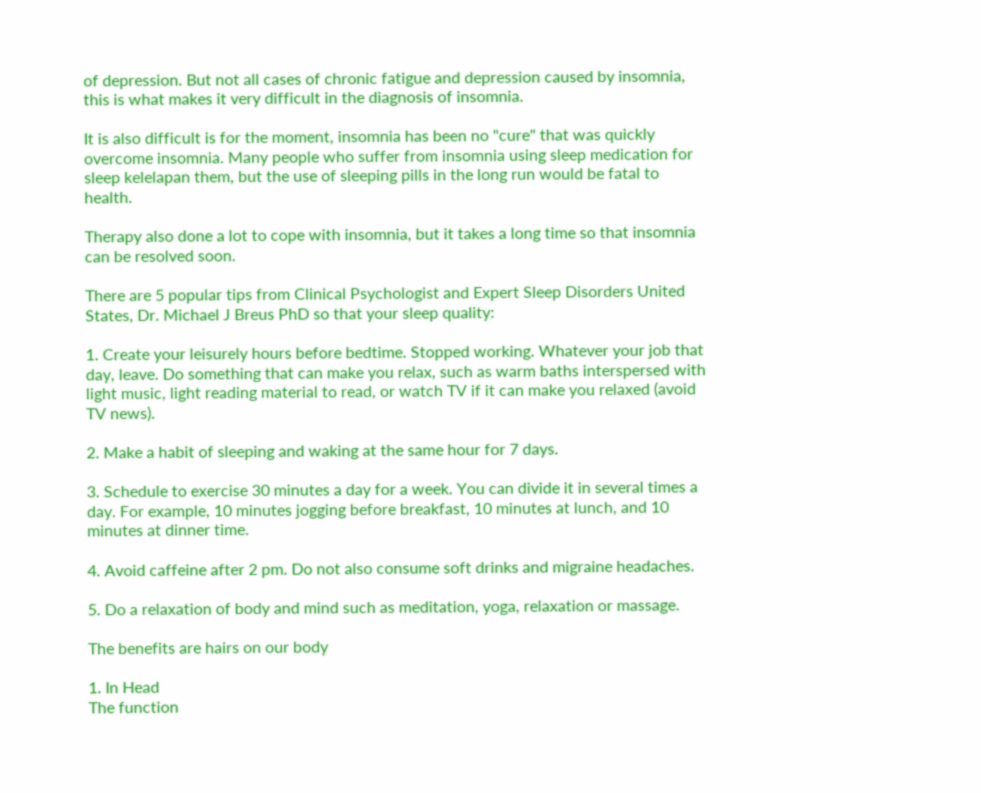of depression. But not all cases of chronic fatigue and depression caused by insomnia, this is what makes it very difficult in the diagnosis of insomnia.

It is also difficult is for the moment, insomnia has been no "cure" that was quickly overcome insomnia. Many people who suffer from insomnia using sleep medication for sleep kelelapan them, but the use of sleeping pills in the long run would be fatal to health.

Therapy also done a lot to cope with insomnia, but it takes a long time so that insomnia can be resolved soon.

There are 5 popular tips from Clinical Psychologist and Expert Sleep Disorders United States, Dr. Michael J Breus PhD so that your sleep quality:

1. Create your leisurely hours before bedtime. Stopped working. Whatever your job that day, leave. Do something that can make you relax, such as warm baths interspersed with light music, light reading material to read, or watch TV if it can make you relaxed (avoid TV news).

2. Make a habit of sleeping and waking at the same hour for 7 days.

3. Schedule to exercise 30 minutes a day for a week. You can divide it in several times a day. For example, 10 minutes jogging before breakfast, 10 minutes at lunch, and 10 minutes at dinner time.

4. Avoid caffeine after 2 pm. Do not also consume soft drinks and migraine headaches.

5. Do a relaxation of body and mind such as meditation, yoga, relaxation or massage.

The benefits are hairs on our body

1. In Head
The function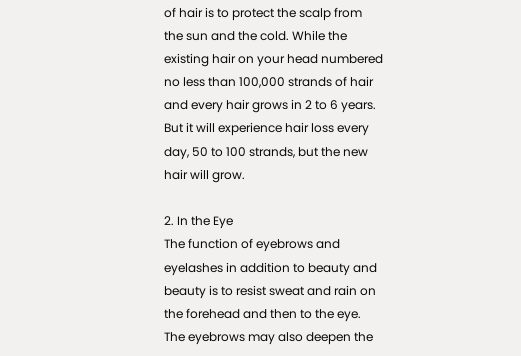of hair is to protect the scalp from the sun and the cold. While the existing hair on your head numbered no less than 100,000 strands of hair and every hair grows in 2 to 6 years. But it will experience hair loss every day, 50 to 100 strands, but the new hair will grow.

2. In the Eye
The function of eyebrows and eyelashes in addition to beauty and beauty is to resist sweat and rain on the forehead and then to the eye. The eyebrows may also deepen the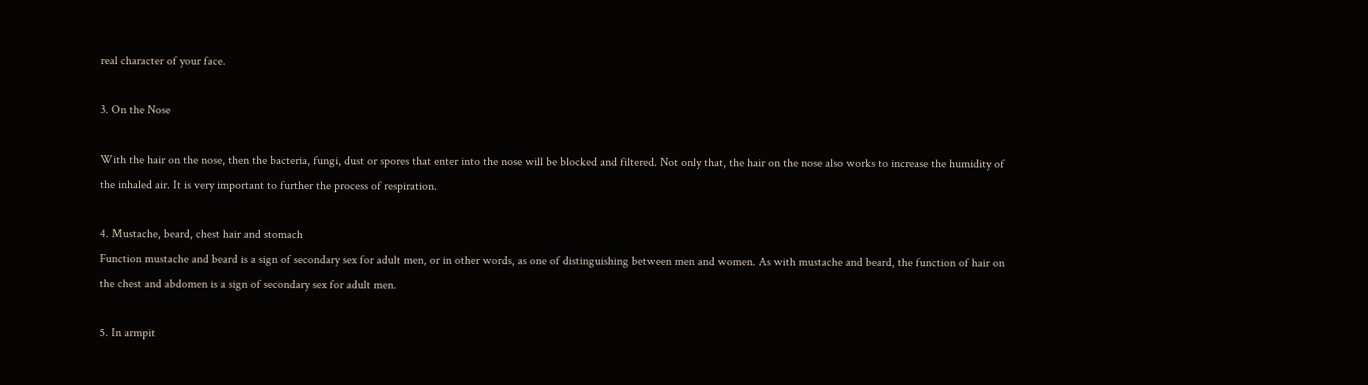real character of your face.

3. On the Nose

With the hair on the nose, then the bacteria, fungi, dust or spores that enter into the nose will be blocked and filtered. Not only that, the hair on the nose also works to increase the humidity of the inhaled air. It is very important to further the process of respiration.

4. Mustache, beard, chest hair and stomach
Function mustache and beard is a sign of secondary sex for adult men, or in other words, as one of distinguishing between men and women. As with mustache and beard, the function of hair on the chest and abdomen is a sign of secondary sex for adult men.

5. In armpit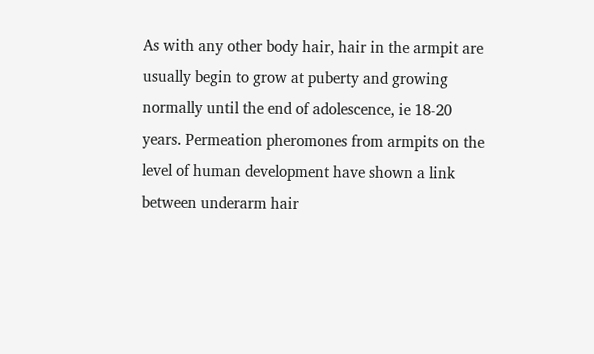As with any other body hair, hair in the armpit are usually begin to grow at puberty and growing normally until the end of adolescence, ie 18-20 years. Permeation pheromones from armpits on the level of human development have shown a link between underarm hair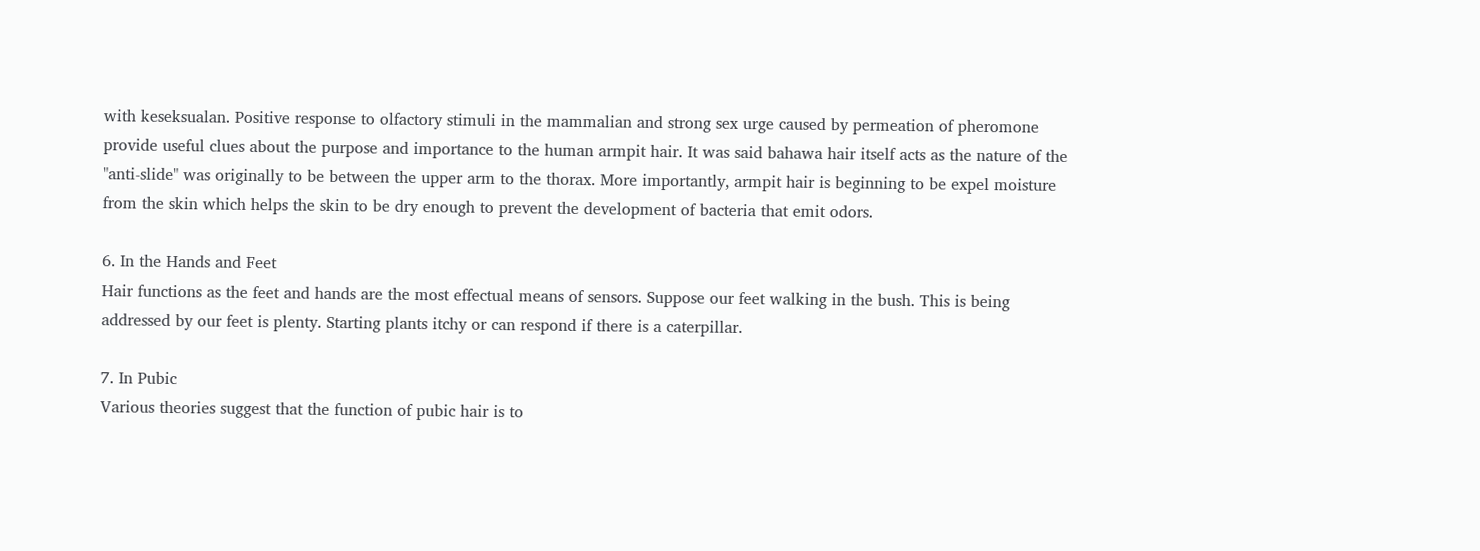with keseksualan. Positive response to olfactory stimuli in the mammalian and strong sex urge caused by permeation of pheromone provide useful clues about the purpose and importance to the human armpit hair. It was said bahawa hair itself acts as the nature of the "anti-slide" was originally to be between the upper arm to the thorax. More importantly, armpit hair is beginning to be expel moisture from the skin which helps the skin to be dry enough to prevent the development of bacteria that emit odors.

6. In the Hands and Feet
Hair functions as the feet and hands are the most effectual means of sensors. Suppose our feet walking in the bush. This is being addressed by our feet is plenty. Starting plants itchy or can respond if there is a caterpillar.

7. In Pubic
Various theories suggest that the function of pubic hair is to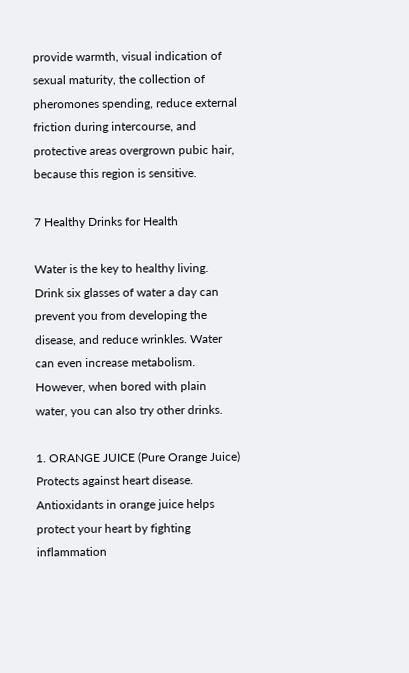provide warmth, visual indication of sexual maturity, the collection of pheromones spending, reduce external friction during intercourse, and protective areas overgrown pubic hair, because this region is sensitive.

7 Healthy Drinks for Health

Water is the key to healthy living. Drink six glasses of water a day can prevent you from developing the disease, and reduce wrinkles. Water can even increase metabolism. However, when bored with plain water, you can also try other drinks.

1. ORANGE JUICE (Pure Orange Juice)
Protects against heart disease. Antioxidants in orange juice helps protect your heart by fighting inflammation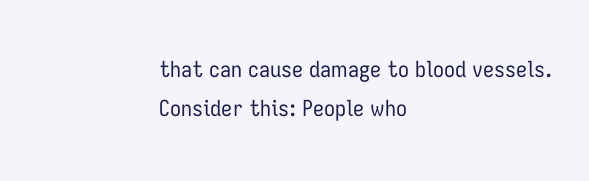that can cause damage to blood vessels. Consider this: People who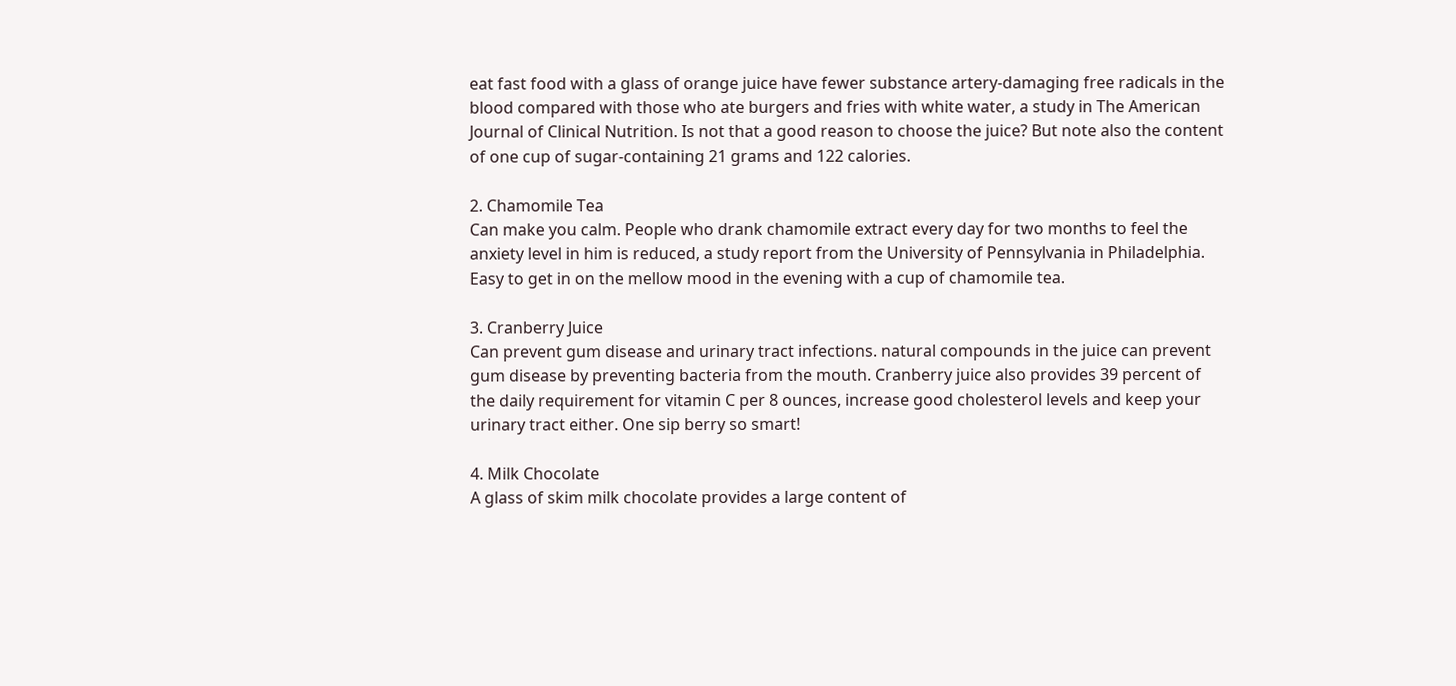eat fast food with a glass of orange juice have fewer substance artery-damaging free radicals in the blood compared with those who ate burgers and fries with white water, a study in The American Journal of Clinical Nutrition. Is not that a good reason to choose the juice? But note also the content of one cup of sugar-containing 21 grams and 122 calories.

2. Chamomile Tea
Can make you calm. People who drank chamomile extract every day for two months to feel the anxiety level in him is reduced, a study report from the University of Pennsylvania in Philadelphia. Easy to get in on the mellow mood in the evening with a cup of chamomile tea.

3. Cranberry Juice
Can prevent gum disease and urinary tract infections. natural compounds in the juice can prevent gum disease by preventing bacteria from the mouth. Cranberry juice also provides 39 percent of the daily requirement for vitamin C per 8 ounces, increase good cholesterol levels and keep your urinary tract either. One sip berry so smart!

4. Milk Chocolate
A glass of skim milk chocolate provides a large content of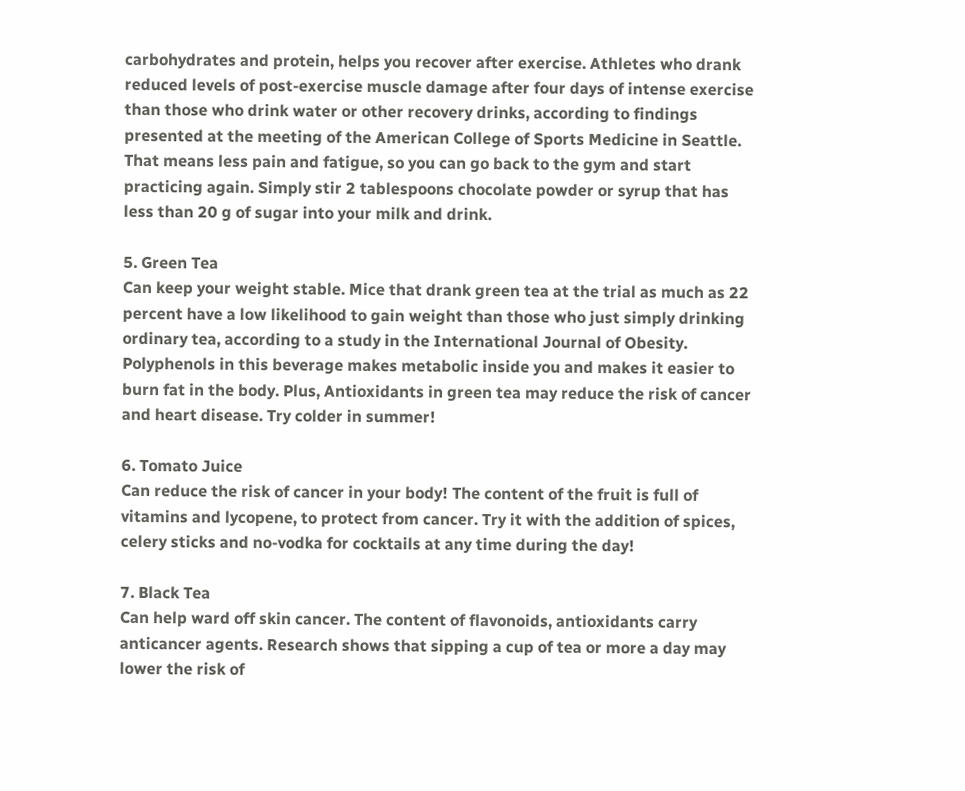carbohydrates and protein, helps you recover after exercise. Athletes who drank reduced levels of post-exercise muscle damage after four days of intense exercise than those who drink water or other recovery drinks, according to findings presented at the meeting of the American College of Sports Medicine in Seattle. That means less pain and fatigue, so you can go back to the gym and start practicing again. Simply stir 2 tablespoons chocolate powder or syrup that has less than 20 g of sugar into your milk and drink.

5. Green Tea
Can keep your weight stable. Mice that drank green tea at the trial as much as 22 percent have a low likelihood to gain weight than those who just simply drinking ordinary tea, according to a study in the International Journal of Obesity. Polyphenols in this beverage makes metabolic inside you and makes it easier to burn fat in the body. Plus, Antioxidants in green tea may reduce the risk of cancer and heart disease. Try colder in summer!

6. Tomato Juice
Can reduce the risk of cancer in your body! The content of the fruit is full of vitamins and lycopene, to protect from cancer. Try it with the addition of spices, celery sticks and no-vodka for cocktails at any time during the day!

7. Black Tea
Can help ward off skin cancer. The content of flavonoids, antioxidants carry anticancer agents. Research shows that sipping a cup of tea or more a day may lower the risk of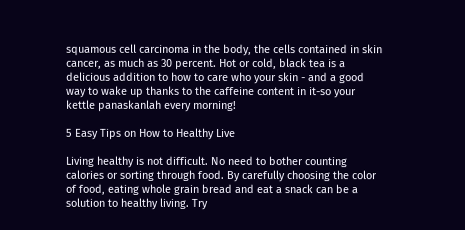squamous cell carcinoma in the body, the cells contained in skin cancer, as much as 30 percent. Hot or cold, black tea is a delicious addition to how to care who your skin - and a good way to wake up thanks to the caffeine content in it-so your kettle panaskanlah every morning!

5 Easy Tips on How to Healthy Live

Living healthy is not difficult. No need to bother counting calories or sorting through food. By carefully choosing the color of food, eating whole grain bread and eat a snack can be a solution to healthy living. Try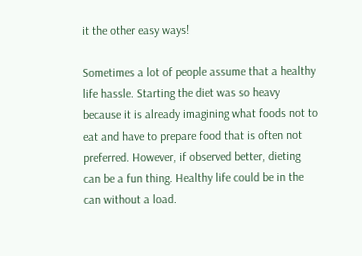it the other easy ways!

Sometimes a lot of people assume that a healthy life hassle. Starting the diet was so heavy because it is already imagining what foods not to eat and have to prepare food that is often not preferred. However, if observed better, dieting can be a fun thing. Healthy life could be in the can without a load.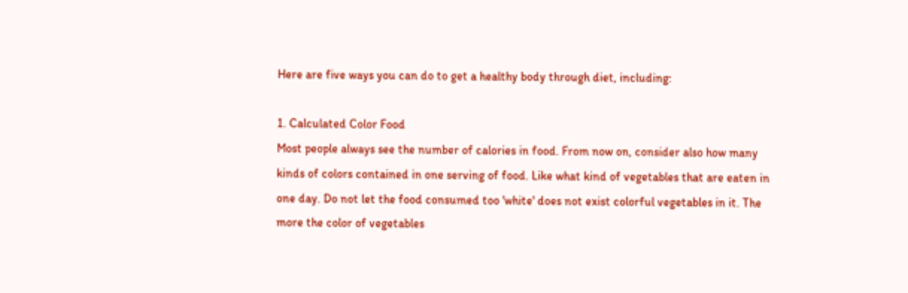Here are five ways you can do to get a healthy body through diet, including:

1. Calculated Color Food
Most people always see the number of calories in food. From now on, consider also how many kinds of colors contained in one serving of food. Like what kind of vegetables that are eaten in one day. Do not let the food consumed too 'white' does not exist colorful vegetables in it. The more the color of vegetables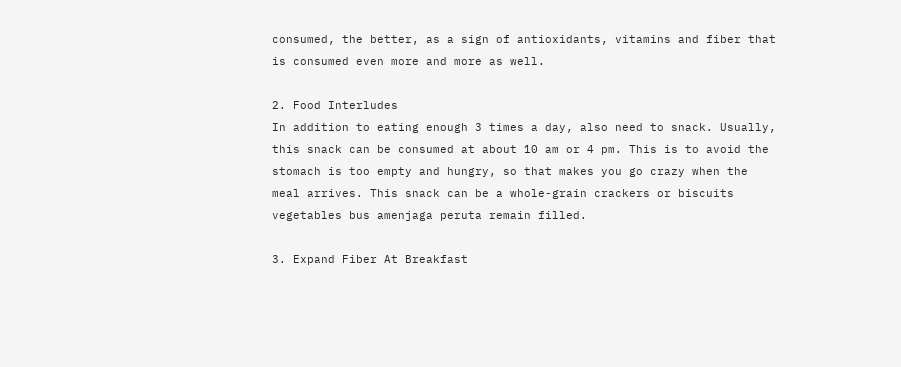consumed, the better, as a sign of antioxidants, vitamins and fiber that is consumed even more and more as well.

2. Food Interludes
In addition to eating enough 3 times a day, also need to snack. Usually, this snack can be consumed at about 10 am or 4 pm. This is to avoid the stomach is too empty and hungry, so that makes you go crazy when the meal arrives. This snack can be a whole-grain crackers or biscuits vegetables bus amenjaga peruta remain filled.

3. Expand Fiber At Breakfast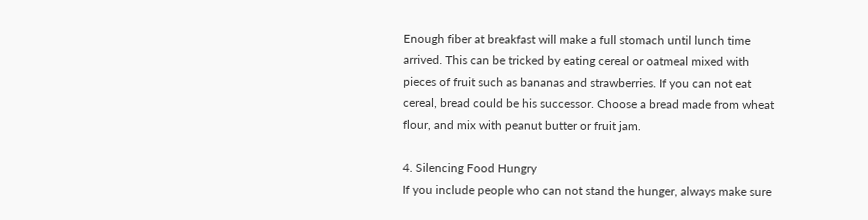Enough fiber at breakfast will make a full stomach until lunch time arrived. This can be tricked by eating cereal or oatmeal mixed with pieces of fruit such as bananas and strawberries. If you can not eat cereal, bread could be his successor. Choose a bread made from wheat flour, and mix with peanut butter or fruit jam.

4. Silencing Food Hungry
If you include people who can not stand the hunger, always make sure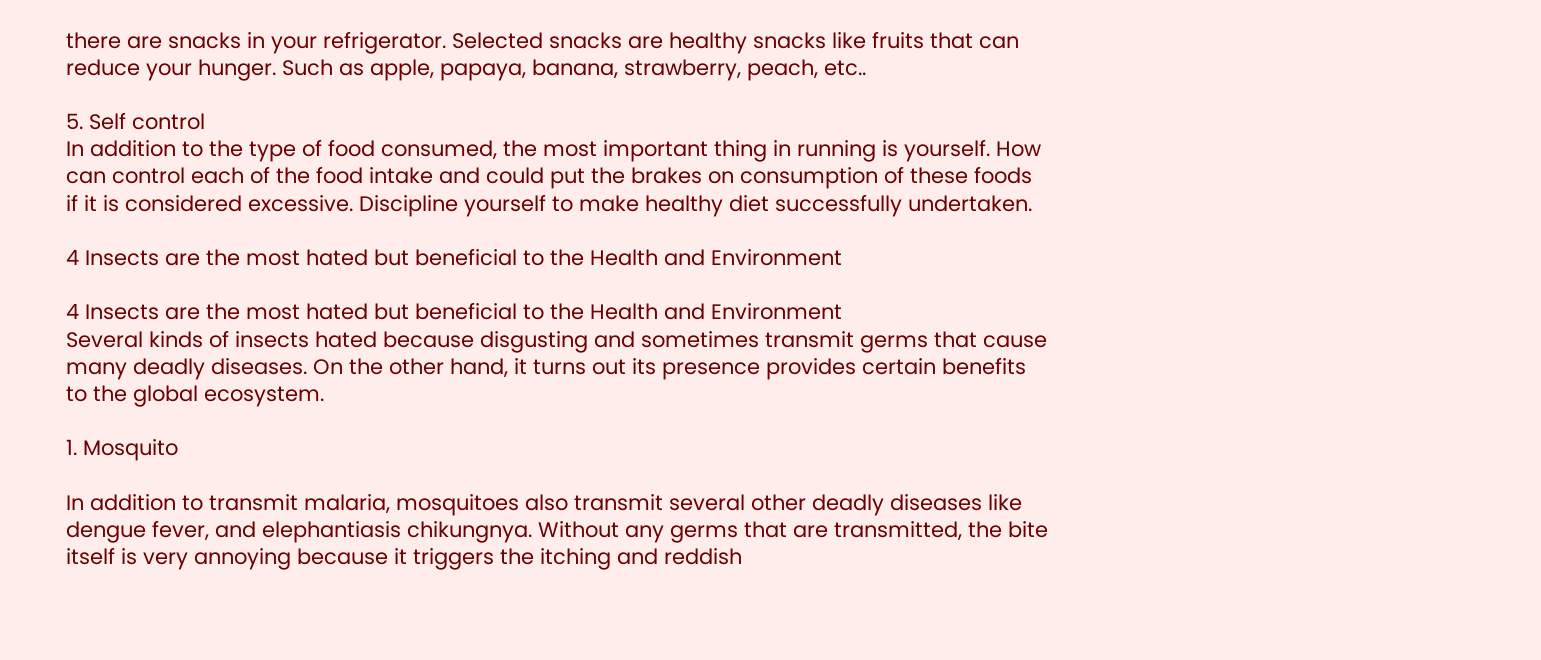there are snacks in your refrigerator. Selected snacks are healthy snacks like fruits that can reduce your hunger. Such as apple, papaya, banana, strawberry, peach, etc..

5. Self control
In addition to the type of food consumed, the most important thing in running is yourself. How can control each of the food intake and could put the brakes on consumption of these foods if it is considered excessive. Discipline yourself to make healthy diet successfully undertaken.

4 Insects are the most hated but beneficial to the Health and Environment

4 Insects are the most hated but beneficial to the Health and Environment
Several kinds of insects hated because disgusting and sometimes transmit germs that cause many deadly diseases. On the other hand, it turns out its presence provides certain benefits to the global ecosystem.

1. Mosquito

In addition to transmit malaria, mosquitoes also transmit several other deadly diseases like dengue fever, and elephantiasis chikungnya. Without any germs that are transmitted, the bite itself is very annoying because it triggers the itching and reddish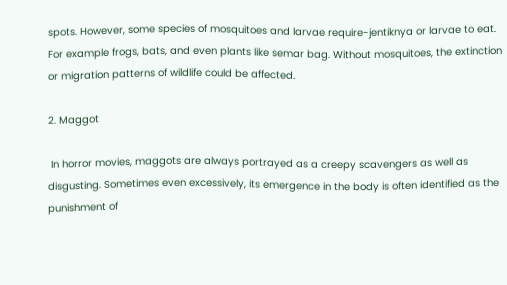spots. However, some species of mosquitoes and larvae require-jentiknya or larvae to eat. For example frogs, bats, and even plants like semar bag. Without mosquitoes, the extinction or migration patterns of wildlife could be affected.

2. Maggot

 In horror movies, maggots are always portrayed as a creepy scavengers as well as disgusting. Sometimes even excessively, its emergence in the body is often identified as the punishment of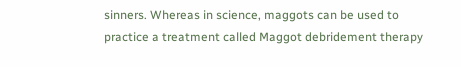sinners. Whereas in science, maggots can be used to practice a treatment called Maggot debridement therapy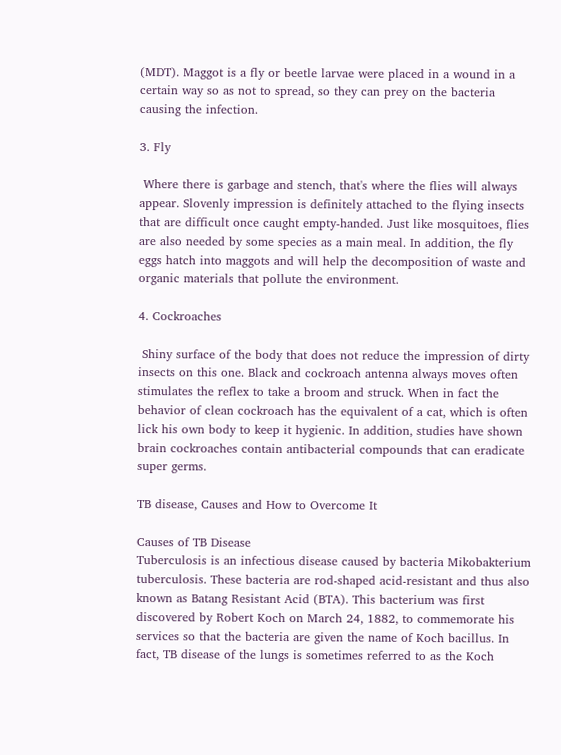(MDT). Maggot is a fly or beetle larvae were placed in a wound in a certain way so as not to spread, so they can prey on the bacteria causing the infection.

3. Fly

 Where there is garbage and stench, that's where the flies will always appear. Slovenly impression is definitely attached to the flying insects that are difficult once caught empty-handed. Just like mosquitoes, flies are also needed by some species as a main meal. In addition, the fly eggs hatch into maggots and will help the decomposition of waste and organic materials that pollute the environment.

4. Cockroaches

 Shiny surface of the body that does not reduce the impression of dirty insects on this one. Black and cockroach antenna always moves often stimulates the reflex to take a broom and struck. When in fact the behavior of clean cockroach has the equivalent of a cat, which is often lick his own body to keep it hygienic. In addition, studies have shown brain cockroaches contain antibacterial compounds that can eradicate super germs.

TB disease, Causes and How to Overcome It

Causes of TB Disease
Tuberculosis is an infectious disease caused by bacteria Mikobakterium tuberculosis. These bacteria are rod-shaped acid-resistant and thus also known as Batang Resistant Acid (BTA). This bacterium was first discovered by Robert Koch on March 24, 1882, to commemorate his services so that the bacteria are given the name of Koch bacillus. In fact, TB disease of the lungs is sometimes referred to as the Koch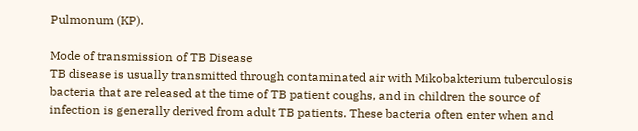Pulmonum (KP).

Mode of transmission of TB Disease
TB disease is usually transmitted through contaminated air with Mikobakterium tuberculosis bacteria that are released at the time of TB patient coughs, and in children the source of infection is generally derived from adult TB patients. These bacteria often enter when and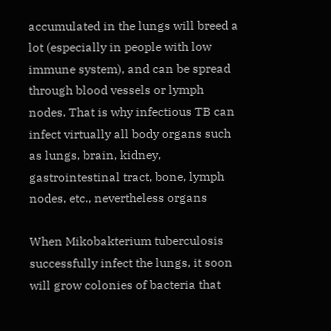accumulated in the lungs will breed a lot (especially in people with low immune system), and can be spread through blood vessels or lymph nodes. That is why infectious TB can infect virtually all body organs such as lungs, brain, kidney, gastrointestinal tract, bone, lymph nodes, etc., nevertheless organs

When Mikobakterium tuberculosis successfully infect the lungs, it soon will grow colonies of bacteria that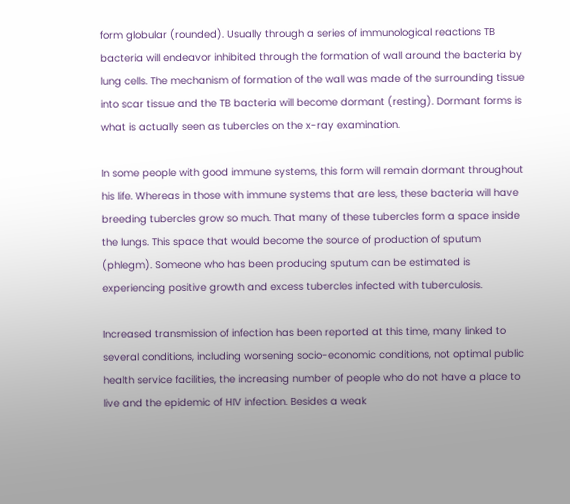form globular (rounded). Usually through a series of immunological reactions TB bacteria will endeavor inhibited through the formation of wall around the bacteria by lung cells. The mechanism of formation of the wall was made of the surrounding tissue into scar tissue and the TB bacteria will become dormant (resting). Dormant forms is what is actually seen as tubercles on the x-ray examination.

In some people with good immune systems, this form will remain dormant throughout his life. Whereas in those with immune systems that are less, these bacteria will have breeding tubercles grow so much. That many of these tubercles form a space inside the lungs. This space that would become the source of production of sputum (phlegm). Someone who has been producing sputum can be estimated is experiencing positive growth and excess tubercles infected with tuberculosis.

Increased transmission of infection has been reported at this time, many linked to several conditions, including worsening socio-economic conditions, not optimal public health service facilities, the increasing number of people who do not have a place to live and the epidemic of HIV infection. Besides a weak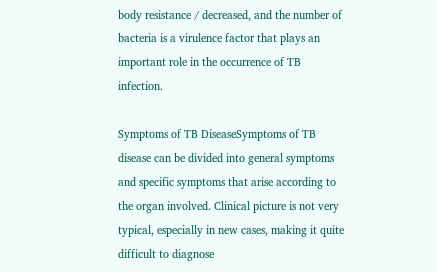body resistance / decreased, and the number of bacteria is a virulence factor that plays an important role in the occurrence of TB infection.

Symptoms of TB DiseaseSymptoms of TB disease can be divided into general symptoms and specific symptoms that arise according to the organ involved. Clinical picture is not very typical, especially in new cases, making it quite difficult to diagnose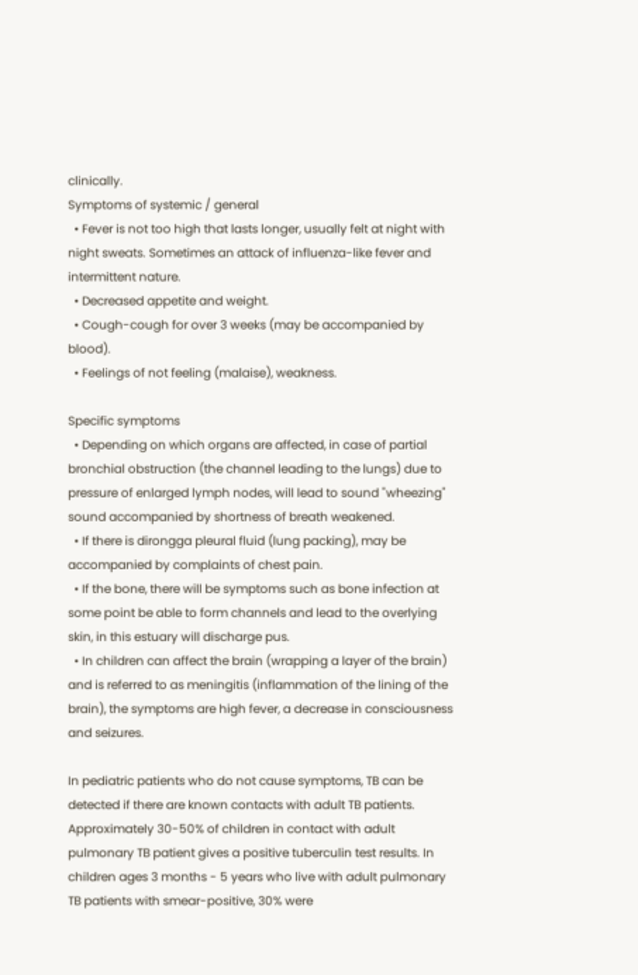clinically.
Symptoms of systemic / general
  • Fever is not too high that lasts longer, usually felt at night with night sweats. Sometimes an attack of influenza-like fever and intermittent nature.
  • Decreased appetite and weight.
  • Cough-cough for over 3 weeks (may be accompanied by blood).
  • Feelings of not feeling (malaise), weakness.

Specific symptoms
  • Depending on which organs are affected, in case of partial bronchial obstruction (the channel leading to the lungs) due to pressure of enlarged lymph nodes, will lead to sound "wheezing" sound accompanied by shortness of breath weakened.
  • If there is dirongga pleural fluid (lung packing), may be accompanied by complaints of chest pain.
  • If the bone, there will be symptoms such as bone infection at some point be able to form channels and lead to the overlying skin, in this estuary will discharge pus.
  • In children can affect the brain (wrapping a layer of the brain) and is referred to as meningitis (inflammation of the lining of the brain), the symptoms are high fever, a decrease in consciousness and seizures.

In pediatric patients who do not cause symptoms, TB can be detected if there are known contacts with adult TB patients. Approximately 30-50% of children in contact with adult pulmonary TB patient gives a positive tuberculin test results. In children ages 3 months - 5 years who live with adult pulmonary TB patients with smear-positive, 30% were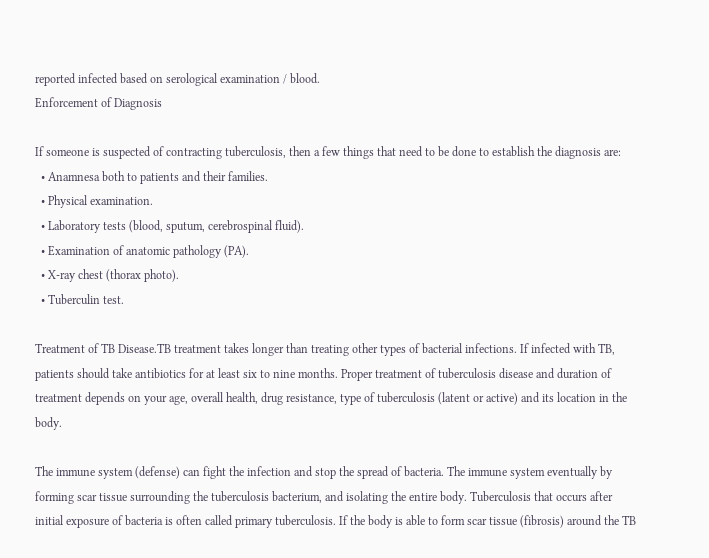reported infected based on serological examination / blood.
Enforcement of Diagnosis

If someone is suspected of contracting tuberculosis, then a few things that need to be done to establish the diagnosis are:
  • Anamnesa both to patients and their families.
  • Physical examination.
  • Laboratory tests (blood, sputum, cerebrospinal fluid).
  • Examination of anatomic pathology (PA).
  • X-ray chest (thorax photo).
  • Tuberculin test.

Treatment of TB Disease.TB treatment takes longer than treating other types of bacterial infections. If infected with TB, patients should take antibiotics for at least six to nine months. Proper treatment of tuberculosis disease and duration of treatment depends on your age, overall health, drug resistance, type of tuberculosis (latent or active) and its location in the body.

The immune system (defense) can fight the infection and stop the spread of bacteria. The immune system eventually by forming scar tissue surrounding the tuberculosis bacterium, and isolating the entire body. Tuberculosis that occurs after initial exposure of bacteria is often called primary tuberculosis. If the body is able to form scar tissue (fibrosis) around the TB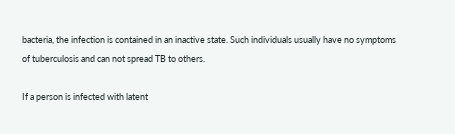bacteria, the infection is contained in an inactive state. Such individuals usually have no symptoms of tuberculosis and can not spread TB to others.

If a person is infected with latent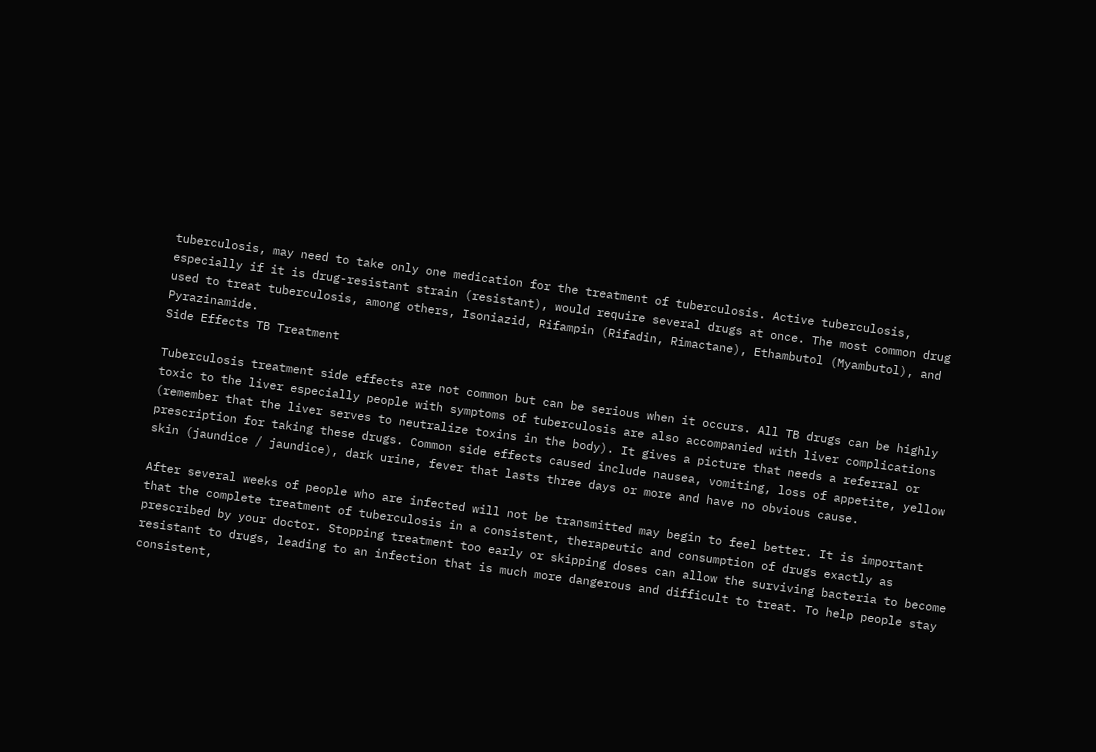tuberculosis, may need to take only one medication for the treatment of tuberculosis. Active tuberculosis, especially if it is drug-resistant strain (resistant), would require several drugs at once. The most common drug used to treat tuberculosis, among others, Isoniazid, Rifampin (Rifadin, Rimactane), Ethambutol (Myambutol), and Pyrazinamide.
Side Effects TB Treatment

Tuberculosis treatment side effects are not common but can be serious when it occurs. All TB drugs can be highly toxic to the liver especially people with symptoms of tuberculosis are also accompanied with liver complications (remember that the liver serves to neutralize toxins in the body). It gives a picture that needs a referral or prescription for taking these drugs. Common side effects caused include nausea, vomiting, loss of appetite, yellow skin (jaundice / jaundice), dark urine, fever that lasts three days or more and have no obvious cause.

After several weeks of people who are infected will not be transmitted may begin to feel better. It is important that the complete treatment of tuberculosis in a consistent, therapeutic and consumption of drugs exactly as prescribed by your doctor. Stopping treatment too early or skipping doses can allow the surviving bacteria to become resistant to drugs, leading to an infection that is much more dangerous and difficult to treat. To help people stay consistent,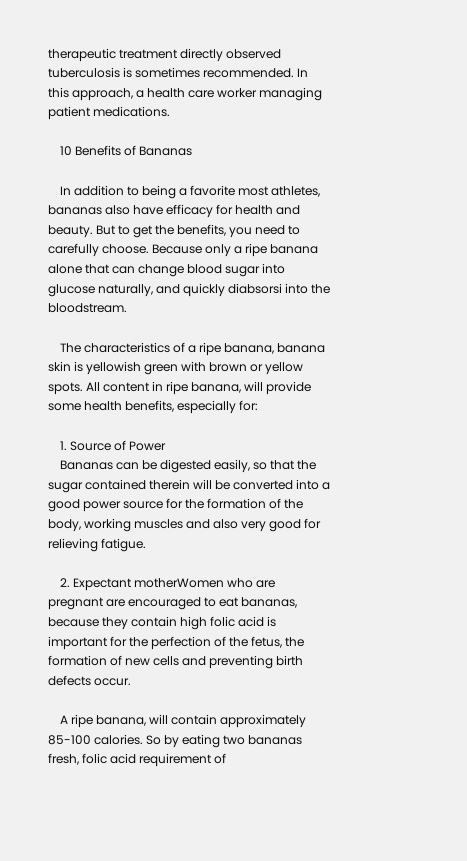therapeutic treatment directly observed tuberculosis is sometimes recommended. In this approach, a health care worker managing patient medications.

    10 Benefits of Bananas

    In addition to being a favorite most athletes, bananas also have efficacy for health and beauty. But to get the benefits, you need to carefully choose. Because only a ripe banana alone that can change blood sugar into glucose naturally, and quickly diabsorsi into the bloodstream.

    The characteristics of a ripe banana, banana skin is yellowish green with brown or yellow spots. All content in ripe banana, will provide some health benefits, especially for:

    1. Source of Power
    Bananas can be digested easily, so that the sugar contained therein will be converted into a good power source for the formation of the body, working muscles and also very good for relieving fatigue.

    2. Expectant motherWomen who are pregnant are encouraged to eat bananas, because they contain high folic acid is important for the perfection of the fetus, the formation of new cells and preventing birth defects occur.

    A ripe banana, will contain approximately 85-100 calories. So by eating two bananas fresh, folic acid requirement of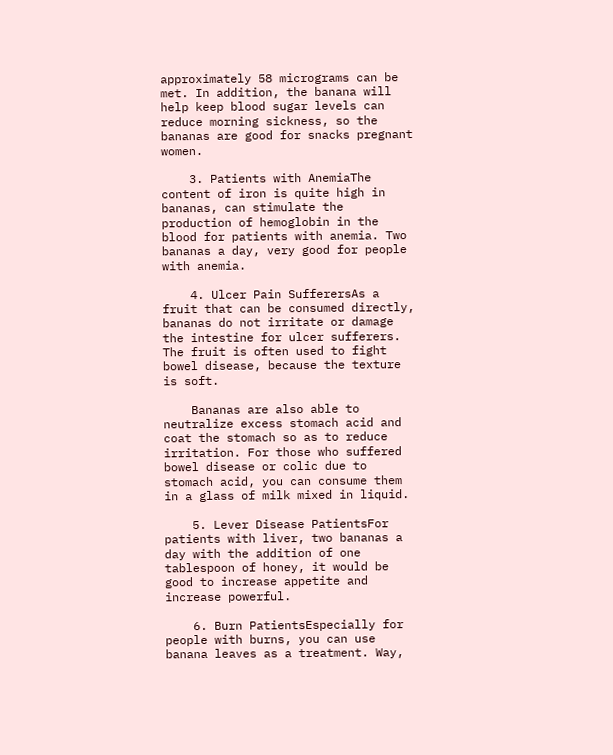approximately 58 micrograms can be met. In addition, the banana will help keep blood sugar levels can reduce morning sickness, so the bananas are good for snacks pregnant women.

    3. Patients with AnemiaThe content of iron is quite high in bananas, can stimulate the production of hemoglobin in the blood for patients with anemia. Two bananas a day, very good for people with anemia.

    4. Ulcer Pain SufferersAs a fruit that can be consumed directly, bananas do not irritate or damage the intestine for ulcer sufferers. The fruit is often used to fight bowel disease, because the texture is soft.

    Bananas are also able to neutralize excess stomach acid and coat the stomach so as to reduce irritation. For those who suffered bowel disease or colic due to stomach acid, you can consume them in a glass of milk mixed in liquid.

    5. Lever Disease PatientsFor patients with liver, two bananas a day with the addition of one tablespoon of honey, it would be good to increase appetite and increase powerful.

    6. Burn PatientsEspecially for people with burns, you can use banana leaves as a treatment. Way,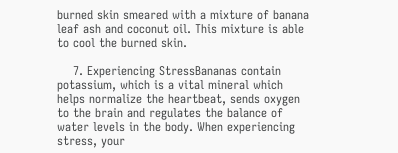burned skin smeared with a mixture of banana leaf ash and coconut oil. This mixture is able to cool the burned skin.

    7. Experiencing StressBananas contain potassium, which is a vital mineral which helps normalize the heartbeat, sends oxygen to the brain and regulates the balance of water levels in the body. When experiencing stress, your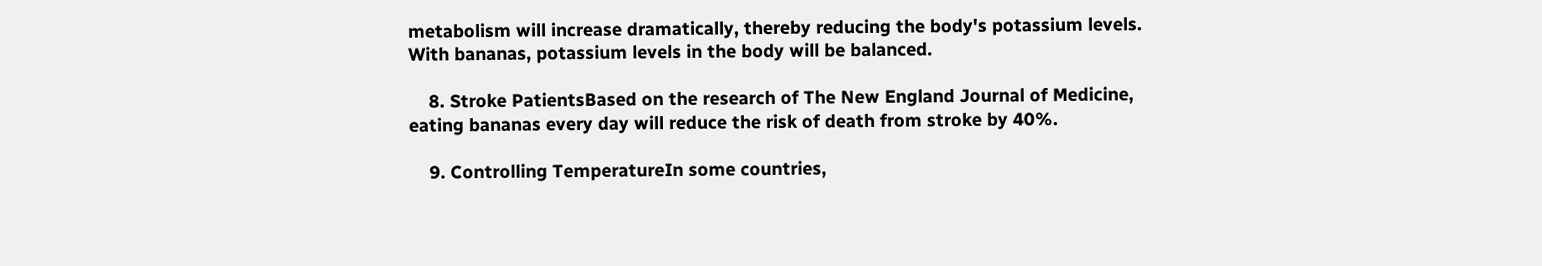metabolism will increase dramatically, thereby reducing the body's potassium levels. With bananas, potassium levels in the body will be balanced.

    8. Stroke PatientsBased on the research of The New England Journal of Medicine, eating bananas every day will reduce the risk of death from stroke by 40%.

    9. Controlling TemperatureIn some countries,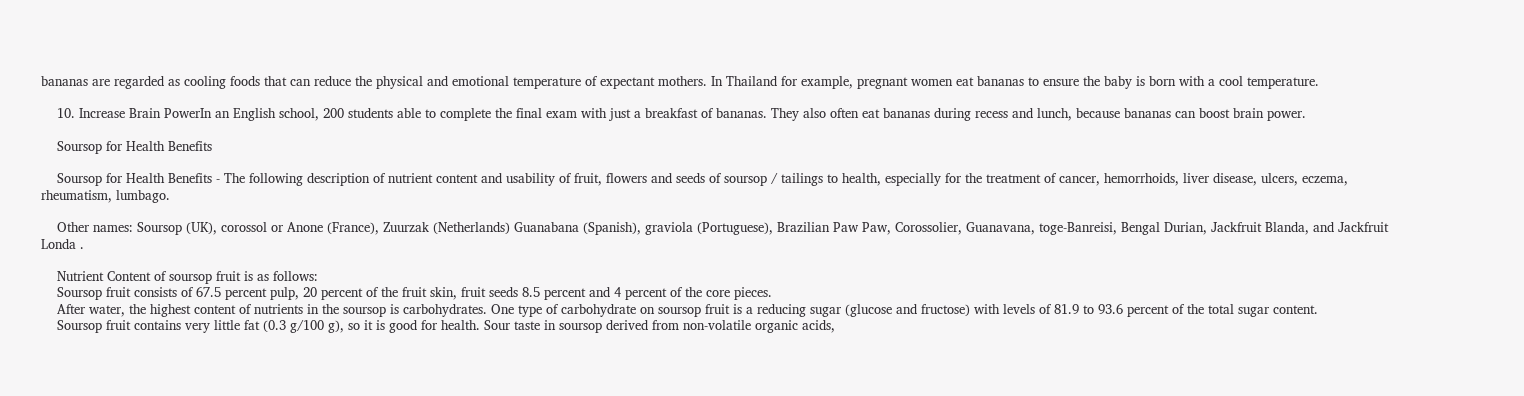bananas are regarded as cooling foods that can reduce the physical and emotional temperature of expectant mothers. In Thailand for example, pregnant women eat bananas to ensure the baby is born with a cool temperature.

    10. Increase Brain PowerIn an English school, 200 students able to complete the final exam with just a breakfast of bananas. They also often eat bananas during recess and lunch, because bananas can boost brain power.

    Soursop for Health Benefits

    Soursop for Health Benefits - The following description of nutrient content and usability of fruit, flowers and seeds of soursop / tailings to health, especially for the treatment of cancer, hemorrhoids, liver disease, ulcers, eczema, rheumatism, lumbago.

    Other names: Soursop (UK), corossol or Anone (France), Zuurzak (Netherlands) Guanabana (Spanish), graviola (Portuguese), Brazilian Paw Paw, Corossolier, Guanavana, toge-Banreisi, Bengal Durian, Jackfruit Blanda, and Jackfruit Londa .

    Nutrient Content of soursop fruit is as follows:
    Soursop fruit consists of 67.5 percent pulp, 20 percent of the fruit skin, fruit seeds 8.5 percent and 4 percent of the core pieces.
    After water, the highest content of nutrients in the soursop is carbohydrates. One type of carbohydrate on soursop fruit is a reducing sugar (glucose and fructose) with levels of 81.9 to 93.6 percent of the total sugar content.
    Soursop fruit contains very little fat (0.3 g/100 g), so it is good for health. Sour taste in soursop derived from non-volatile organic acids,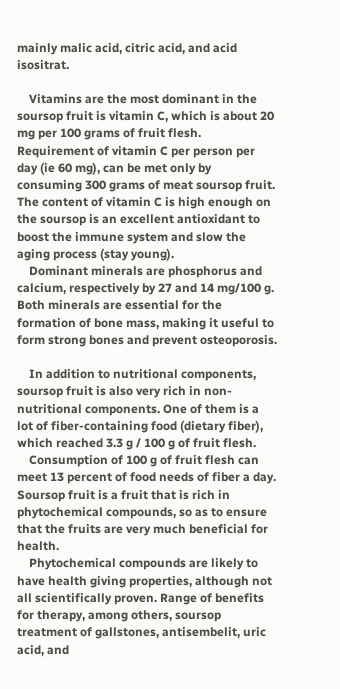mainly malic acid, citric acid, and acid isositrat.

    Vitamins are the most dominant in the soursop fruit is vitamin C, which is about 20 mg per 100 grams of fruit flesh. Requirement of vitamin C per person per day (ie 60 mg), can be met only by consuming 300 grams of meat soursop fruit. The content of vitamin C is high enough on the soursop is an excellent antioxidant to boost the immune system and slow the aging process (stay young).
    Dominant minerals are phosphorus and calcium, respectively by 27 and 14 mg/100 g. Both minerals are essential for the formation of bone mass, making it useful to form strong bones and prevent osteoporosis.

    In addition to nutritional components, soursop fruit is also very rich in non-nutritional components. One of them is a lot of fiber-containing food (dietary fiber), which reached 3.3 g / 100 g of fruit flesh.
    Consumption of 100 g of fruit flesh can meet 13 percent of food needs of fiber a day. Soursop fruit is a fruit that is rich in phytochemical compounds, so as to ensure that the fruits are very much beneficial for health.
    Phytochemical compounds are likely to have health giving properties, although not all scientifically proven. Range of benefits for therapy, among others, soursop treatment of gallstones, antisembelit, uric acid, and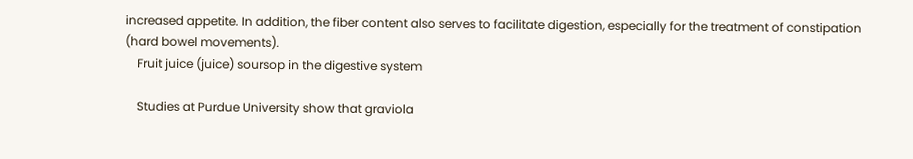increased appetite. In addition, the fiber content also serves to facilitate digestion, especially for the treatment of constipation (hard bowel movements).
    Fruit juice (juice) soursop in the digestive system

    Studies at Purdue University show that graviola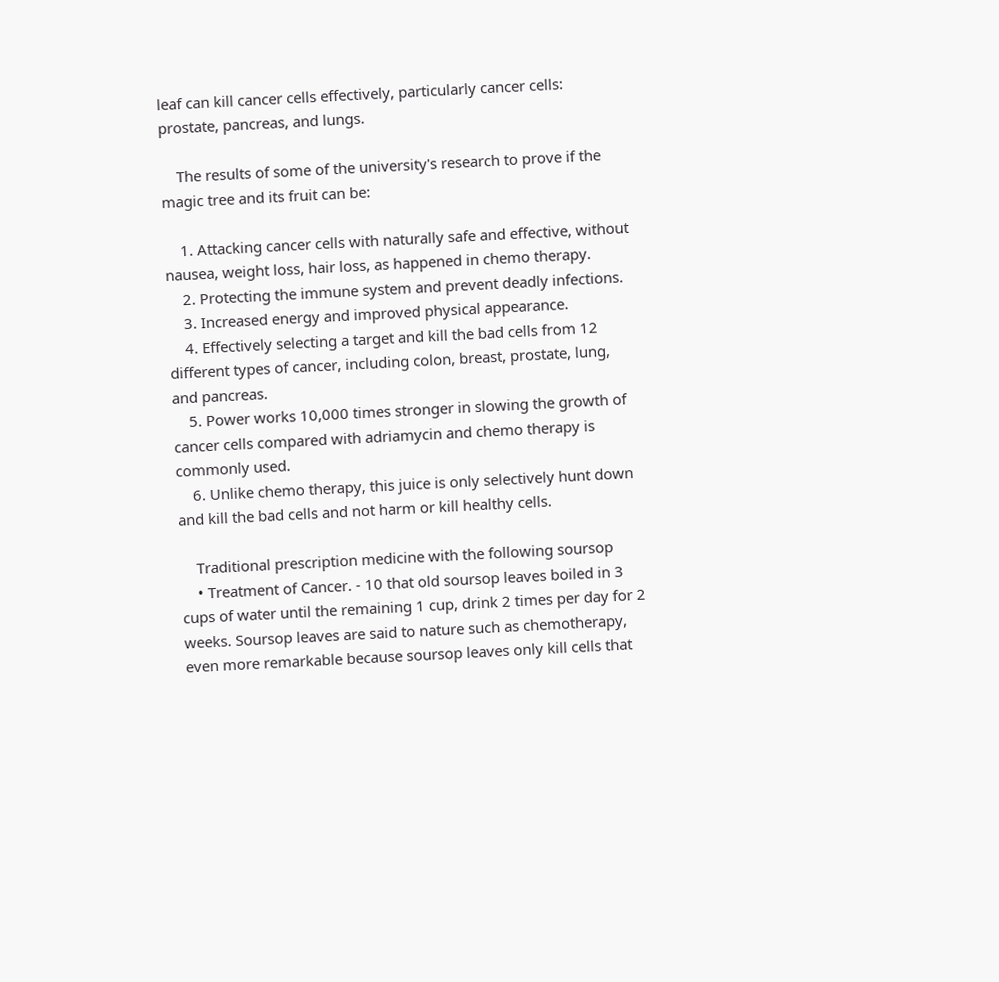leaf can kill cancer cells effectively, particularly cancer cells: prostate, pancreas, and lungs.

    The results of some of the university's research to prove if the magic tree and its fruit can be:

    1. Attacking cancer cells with naturally safe and effective, without nausea, weight loss, hair loss, as happened in chemo therapy.
    2. Protecting the immune system and prevent deadly infections.
    3. Increased energy and improved physical appearance.
    4. Effectively selecting a target and kill the bad cells from 12 different types of cancer, including colon, breast, prostate, lung, and pancreas.
    5. Power works 10,000 times stronger in slowing the growth of cancer cells compared with adriamycin and chemo therapy is commonly used.
    6. Unlike chemo therapy, this juice is only selectively hunt down and kill the bad cells and not harm or kill healthy cells.

    Traditional prescription medicine with the following soursop
    • Treatment of Cancer. - 10 that old soursop leaves boiled in 3 cups of water until the remaining 1 cup, drink 2 times per day for 2 weeks. Soursop leaves are said to nature such as chemotherapy, even more remarkable because soursop leaves only kill cells that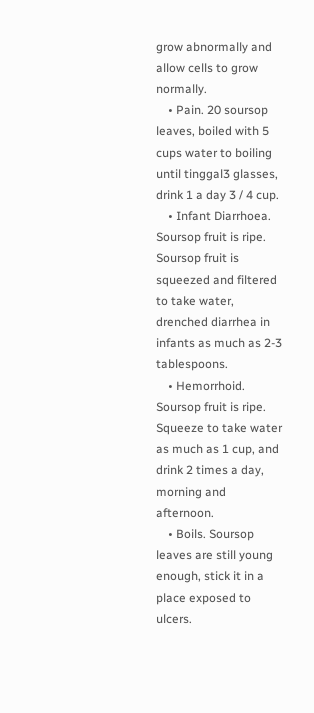grow abnormally and allow cells to grow normally.
    • Pain. 20 soursop leaves, boiled with 5 cups water to boiling until tinggal3 glasses, drink 1 a day 3 / 4 cup.
    • Infant Diarrhoea. Soursop fruit is ripe. Soursop fruit is squeezed and filtered to take water, drenched diarrhea in infants as much as 2-3 tablespoons.
    • Hemorrhoid. Soursop fruit is ripe. Squeeze to take water as much as 1 cup, and drink 2 times a day, morning and afternoon.
    • Boils. Soursop leaves are still young enough, stick it in a place exposed to ulcers.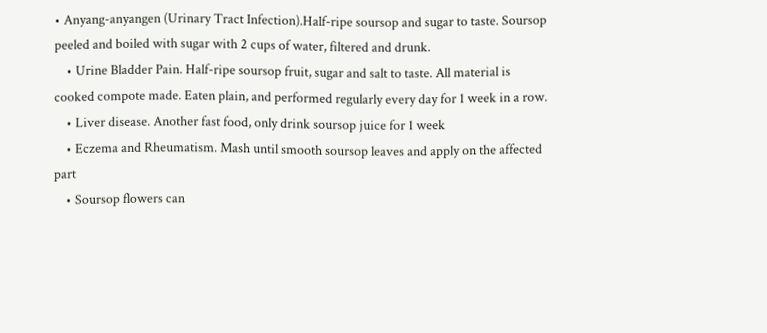• Anyang-anyangen (Urinary Tract Infection).Half-ripe soursop and sugar to taste. Soursop peeled and boiled with sugar with 2 cups of water, filtered and drunk.
    • Urine Bladder Pain. Half-ripe soursop fruit, sugar and salt to taste. All material is cooked compote made. Eaten plain, and performed regularly every day for 1 week in a row.
    • Liver disease. Another fast food, only drink soursop juice for 1 week
    • Eczema and Rheumatism. Mash until smooth soursop leaves and apply on the affected part
    • Soursop flowers can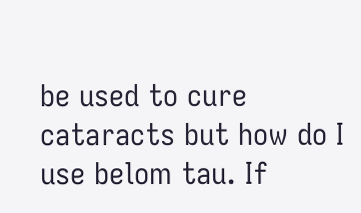be used to cure cataracts but how do I use belom tau. If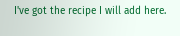I've got the recipe I will add here.